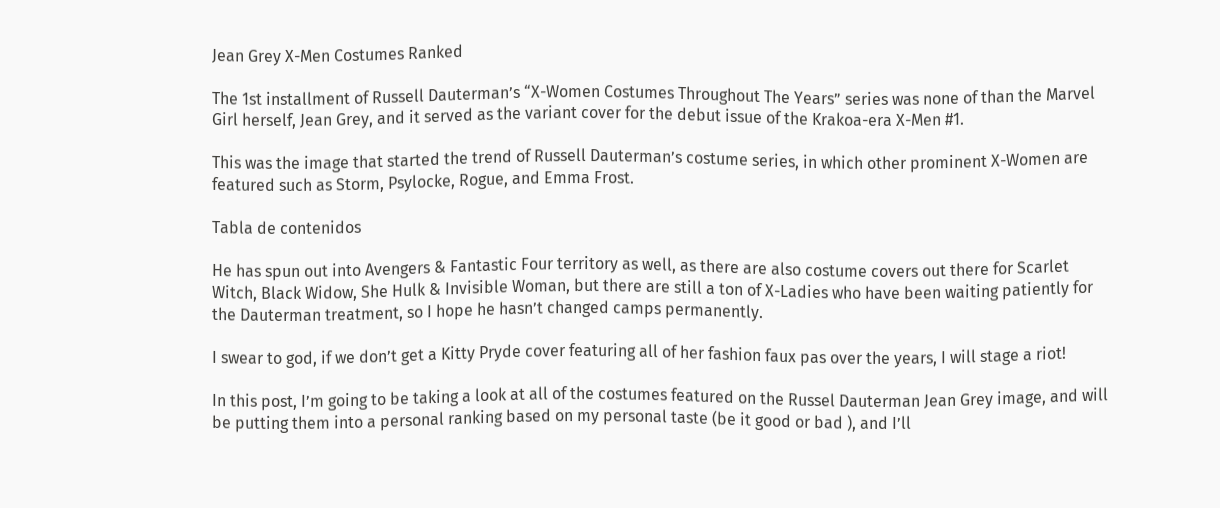Jean Grey X-Men Costumes Ranked

The 1st installment of Russell Dauterman’s “X-Women Costumes Throughout The Years” series was none of than the Marvel Girl herself, Jean Grey, and it served as the variant cover for the debut issue of the Krakoa-era X-Men #1.

This was the image that started the trend of Russell Dauterman’s costume series, in which other prominent X-Women are featured such as Storm, Psylocke, Rogue, and Emma Frost.

Tabla de contenidos

He has spun out into Avengers & Fantastic Four territory as well, as there are also costume covers out there for Scarlet Witch, Black Widow, She Hulk & Invisible Woman, but there are still a ton of X-Ladies who have been waiting patiently for the Dauterman treatment, so I hope he hasn’t changed camps permanently.

I swear to god, if we don’t get a Kitty Pryde cover featuring all of her fashion faux pas over the years, I will stage a riot!

In this post, I’m going to be taking a look at all of the costumes featured on the Russel Dauterman Jean Grey image, and will be putting them into a personal ranking based on my personal taste (be it good or bad ), and I’ll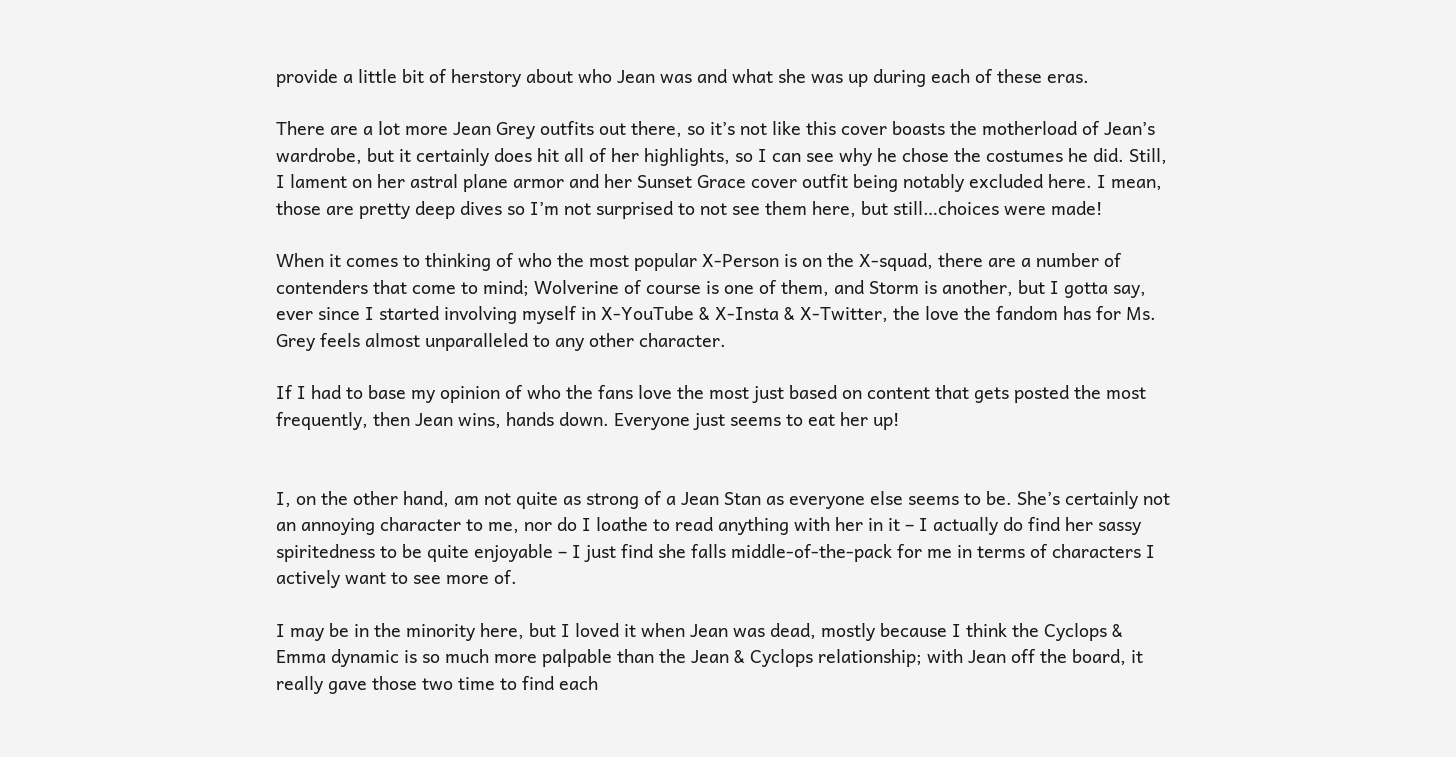provide a little bit of herstory about who Jean was and what she was up during each of these eras.

There are a lot more Jean Grey outfits out there, so it’s not like this cover boasts the motherload of Jean’s wardrobe, but it certainly does hit all of her highlights, so I can see why he chose the costumes he did. Still, I lament on her astral plane armor and her Sunset Grace cover outfit being notably excluded here. I mean, those are pretty deep dives so I’m not surprised to not see them here, but still…choices were made!

When it comes to thinking of who the most popular X-Person is on the X-squad, there are a number of contenders that come to mind; Wolverine of course is one of them, and Storm is another, but I gotta say, ever since I started involving myself in X-YouTube & X-Insta & X-Twitter, the love the fandom has for Ms. Grey feels almost unparalleled to any other character.

If I had to base my opinion of who the fans love the most just based on content that gets posted the most frequently, then Jean wins, hands down. Everyone just seems to eat her up!


I, on the other hand, am not quite as strong of a Jean Stan as everyone else seems to be. She’s certainly not an annoying character to me, nor do I loathe to read anything with her in it – I actually do find her sassy spiritedness to be quite enjoyable – I just find she falls middle-of-the-pack for me in terms of characters I actively want to see more of.

I may be in the minority here, but I loved it when Jean was dead, mostly because I think the Cyclops & Emma dynamic is so much more palpable than the Jean & Cyclops relationship; with Jean off the board, it really gave those two time to find each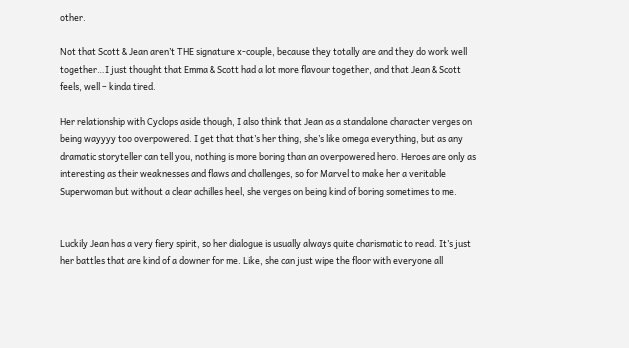other.

Not that Scott & Jean aren’t THE signature x-couple, because they totally are and they do work well together…I just thought that Emma & Scott had a lot more flavour together, and that Jean & Scott feels, well – kinda tired.

Her relationship with Cyclops aside though, I also think that Jean as a standalone character verges on being wayyyy too overpowered. I get that that’s her thing, she’s like omega everything, but as any dramatic storyteller can tell you, nothing is more boring than an overpowered hero. Heroes are only as interesting as their weaknesses and flaws and challenges, so for Marvel to make her a veritable Superwoman but without a clear achilles heel, she verges on being kind of boring sometimes to me.


Luckily Jean has a very fiery spirit, so her dialogue is usually always quite charismatic to read. It’s just her battles that are kind of a downer for me. Like, she can just wipe the floor with everyone all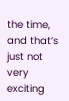the time, and that’s just not very exciting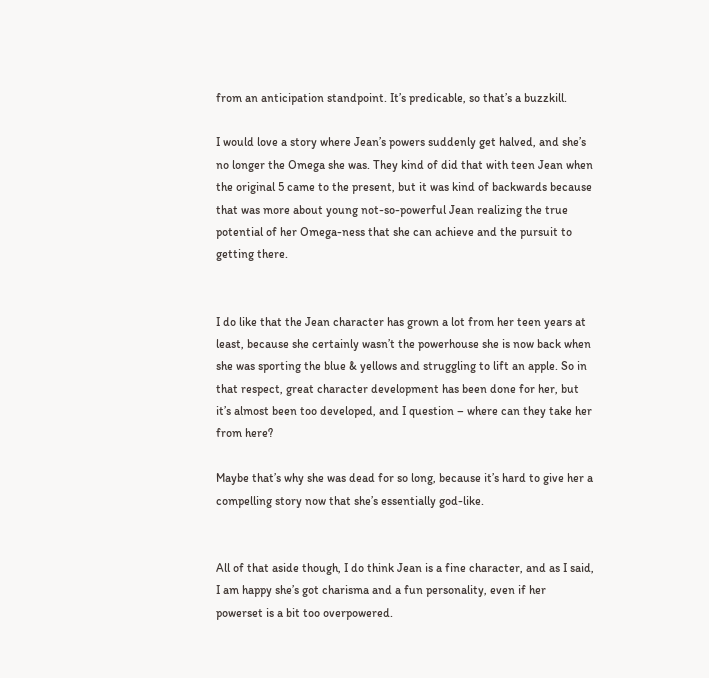from an anticipation standpoint. It’s predicable, so that’s a buzzkill.

I would love a story where Jean’s powers suddenly get halved, and she’s no longer the Omega she was. They kind of did that with teen Jean when the original 5 came to the present, but it was kind of backwards because that was more about young not-so-powerful Jean realizing the true potential of her Omega-ness that she can achieve and the pursuit to getting there.


I do like that the Jean character has grown a lot from her teen years at least, because she certainly wasn’t the powerhouse she is now back when she was sporting the blue & yellows and struggling to lift an apple. So in that respect, great character development has been done for her, but it’s almost been too developed, and I question – where can they take her from here?

Maybe that’s why she was dead for so long, because it’s hard to give her a compelling story now that she’s essentially god-like.


All of that aside though, I do think Jean is a fine character, and as I said, I am happy she’s got charisma and a fun personality, even if her powerset is a bit too overpowered.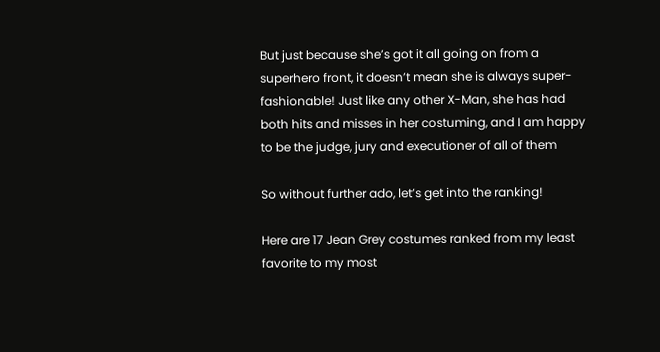But just because she’s got it all going on from a superhero front, it doesn’t mean she is always super-fashionable! Just like any other X-Man, she has had both hits and misses in her costuming, and I am happy to be the judge, jury and executioner of all of them

So without further ado, let’s get into the ranking!

Here are 17 Jean Grey costumes ranked from my least favorite to my most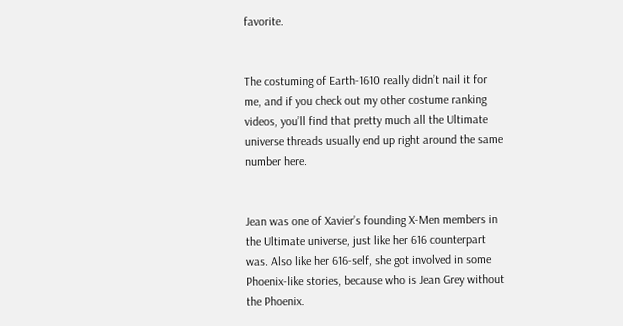favorite.


The costuming of Earth-1610 really didn’t nail it for me, and if you check out my other costume ranking videos, you’ll find that pretty much all the Ultimate universe threads usually end up right around the same number here.


Jean was one of Xavier’s founding X-Men members in the Ultimate universe, just like her 616 counterpart was. Also like her 616-self, she got involved in some Phoenix-like stories, because who is Jean Grey without the Phoenix.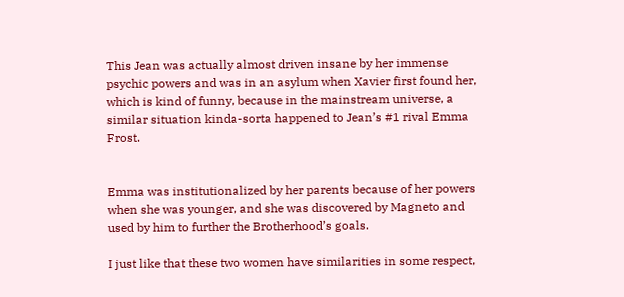This Jean was actually almost driven insane by her immense psychic powers and was in an asylum when Xavier first found her, which is kind of funny, because in the mainstream universe, a similar situation kinda-sorta happened to Jean’s #1 rival Emma Frost.


Emma was institutionalized by her parents because of her powers when she was younger, and she was discovered by Magneto and used by him to further the Brotherhood’s goals.

I just like that these two women have similarities in some respect,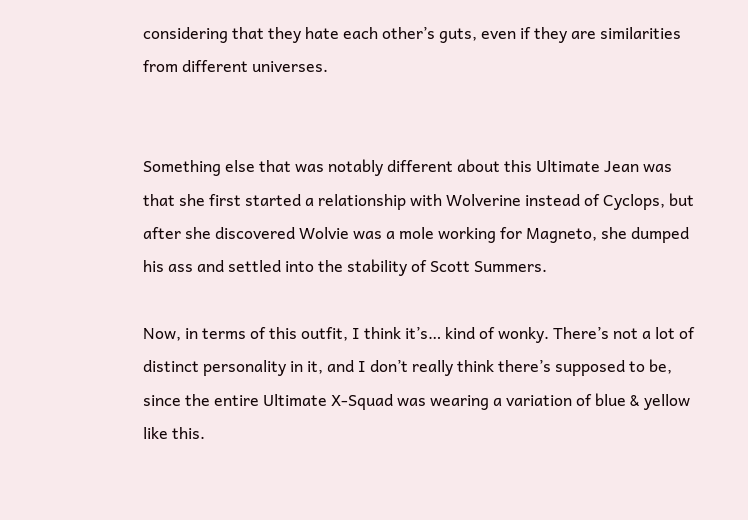considering that they hate each other’s guts, even if they are similarities from different universes.


Something else that was notably different about this Ultimate Jean was that she first started a relationship with Wolverine instead of Cyclops, but after she discovered Wolvie was a mole working for Magneto, she dumped his ass and settled into the stability of Scott Summers.

Now, in terms of this outfit, I think it’s… kind of wonky. There’s not a lot of distinct personality in it, and I don’t really think there’s supposed to be, since the entire Ultimate X-Squad was wearing a variation of blue & yellow like this.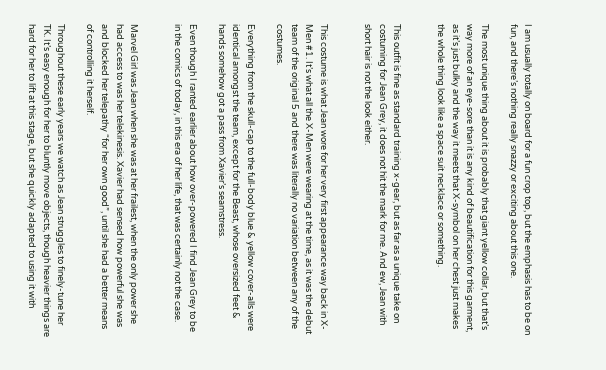I am usually totally on board for a fun crop top, but the emphasis has to be on fun, and there’s nothing really snazzy or exciting about this one.

The most unique thing about it is probably that giant yellow collar, but that’s way more of an eye-sore than it is any kind of beautification for this garment, as it’s just bulky and the way it meets that X-symbol on her chest just makes the whole thing look like a space suit necklace or something.


This outfit is fine as standard training x-gear, but as far as a unique take on costuming for Jean Grey, it does not hit the mark for me. And ew, Jean with short hair is not the look either.


This costume is what Jean wore for her very first appearance way back in X-Men #1. It’s what all the X-Men were wearing at the time, as it was the debut team of the original 5 and there was literally no variation between any of the costumes.

Everything from the skull-cap to the full-body blue & yellow cover-alls were identical amongst the team, except for the Beast, whose oversized feet & hands somehow got a pass from Xavier’s seamstress.

Even though I ranted earlier about how over-powered I find Jean Grey to be in the comics of today, in this era of her life, that was certainly not the case.


Marvel Girl was Jean when she was at her frailest, when the only power she had access to was her telekinesis. Xavier had sensed how powerful she was and blocked her telepathy “for her own good”, until she had a better means of controlling it herself.

Throughout these early years we watch as Jean struggles to finely-tune her TK. It’s easy enough for her to bluntly move objects, though heavier things are hard for her to lift at this stage, but she quickly adapted to using it with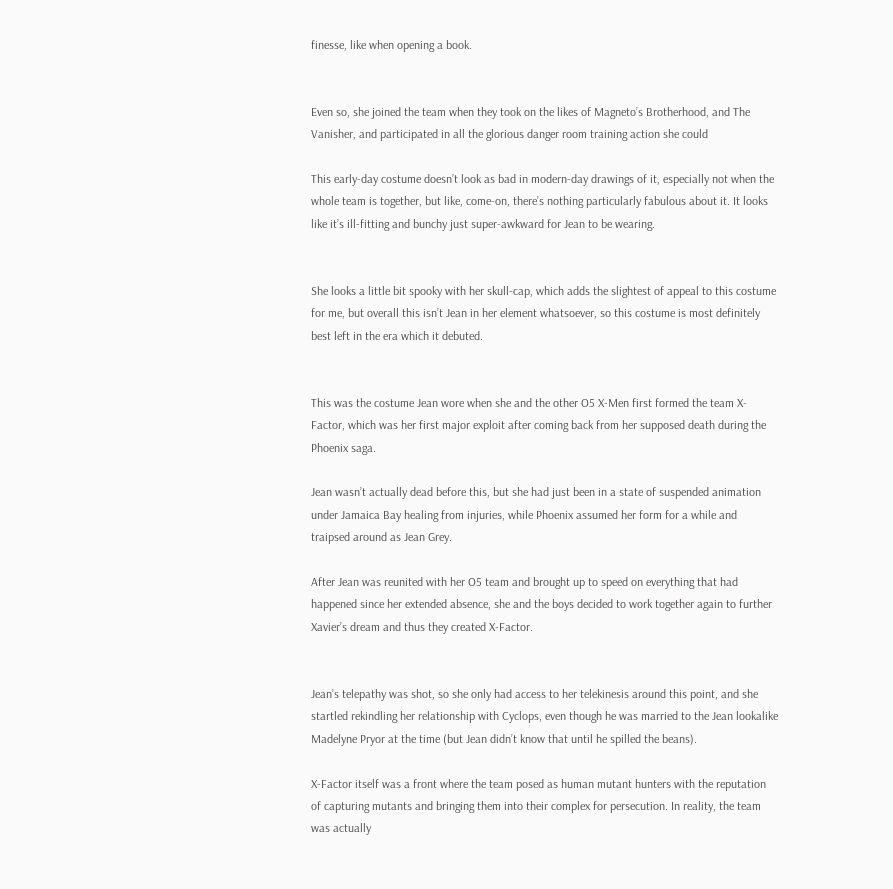finesse, like when opening a book.


Even so, she joined the team when they took on the likes of Magneto’s Brotherhood, and The Vanisher, and participated in all the glorious danger room training action she could

This early-day costume doesn’t look as bad in modern-day drawings of it, especially not when the whole team is together, but like, come-on, there’s nothing particularly fabulous about it. It looks like it’s ill-fitting and bunchy just super-awkward for Jean to be wearing.


She looks a little bit spooky with her skull-cap, which adds the slightest of appeal to this costume for me, but overall this isn’t Jean in her element whatsoever, so this costume is most definitely best left in the era which it debuted.


This was the costume Jean wore when she and the other O5 X-Men first formed the team X-Factor, which was her first major exploit after coming back from her supposed death during the Phoenix saga.

Jean wasn’t actually dead before this, but she had just been in a state of suspended animation under Jamaica Bay healing from injuries, while Phoenix assumed her form for a while and traipsed around as Jean Grey.

After Jean was reunited with her O5 team and brought up to speed on everything that had happened since her extended absence, she and the boys decided to work together again to further Xavier’s dream and thus they created X-Factor.


Jean’s telepathy was shot, so she only had access to her telekinesis around this point, and she startled rekindling her relationship with Cyclops, even though he was married to the Jean lookalike Madelyne Pryor at the time (but Jean didn’t know that until he spilled the beans).

X-Factor itself was a front where the team posed as human mutant hunters with the reputation of capturing mutants and bringing them into their complex for persecution. In reality, the team was actually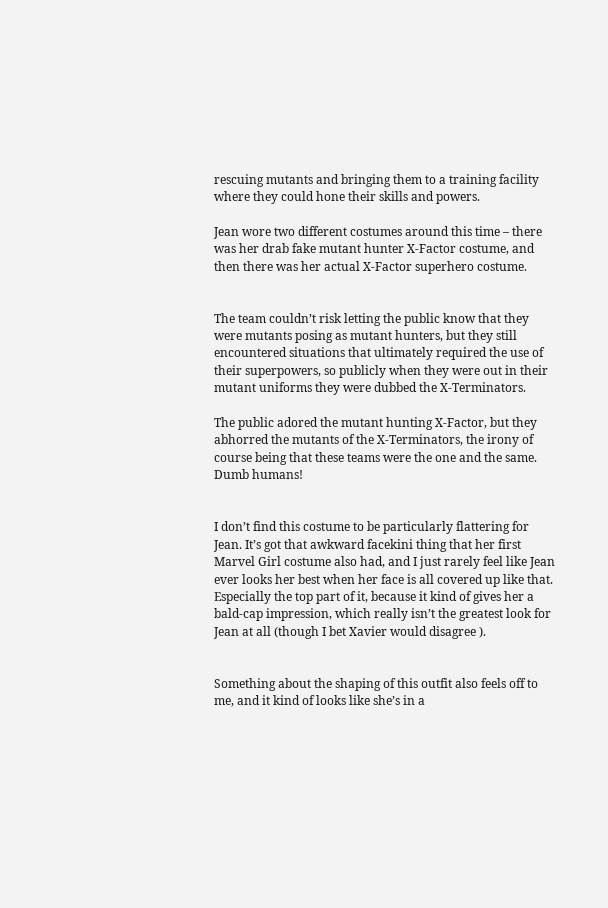rescuing mutants and bringing them to a training facility where they could hone their skills and powers.

Jean wore two different costumes around this time – there was her drab fake mutant hunter X-Factor costume, and then there was her actual X-Factor superhero costume.


The team couldn’t risk letting the public know that they were mutants posing as mutant hunters, but they still encountered situations that ultimately required the use of their superpowers, so publicly when they were out in their mutant uniforms they were dubbed the X-Terminators.

The public adored the mutant hunting X-Factor, but they abhorred the mutants of the X-Terminators, the irony of course being that these teams were the one and the same. Dumb humans!


I don’t find this costume to be particularly flattering for Jean. It’s got that awkward facekini thing that her first Marvel Girl costume also had, and I just rarely feel like Jean ever looks her best when her face is all covered up like that. Especially the top part of it, because it kind of gives her a bald-cap impression, which really isn’t the greatest look for Jean at all (though I bet Xavier would disagree ).


Something about the shaping of this outfit also feels off to me, and it kind of looks like she’s in a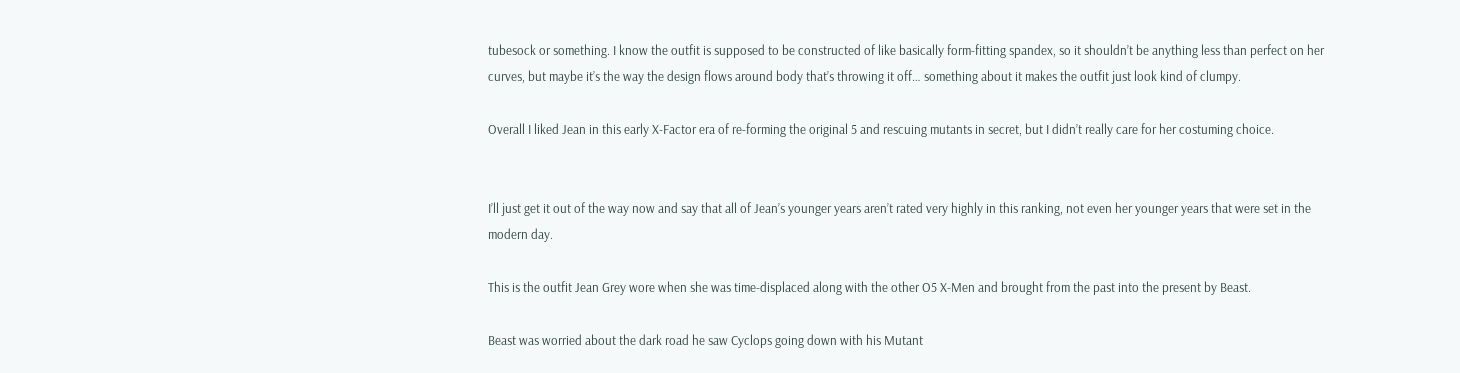tubesock or something. I know the outfit is supposed to be constructed of like basically form-fitting spandex, so it shouldn’t be anything less than perfect on her curves, but maybe it’s the way the design flows around body that’s throwing it off… something about it makes the outfit just look kind of clumpy.

Overall I liked Jean in this early X-Factor era of re-forming the original 5 and rescuing mutants in secret, but I didn’t really care for her costuming choice.


I’ll just get it out of the way now and say that all of Jean’s younger years aren’t rated very highly in this ranking, not even her younger years that were set in the modern day.

This is the outfit Jean Grey wore when she was time-displaced along with the other O5 X-Men and brought from the past into the present by Beast.

Beast was worried about the dark road he saw Cyclops going down with his Mutant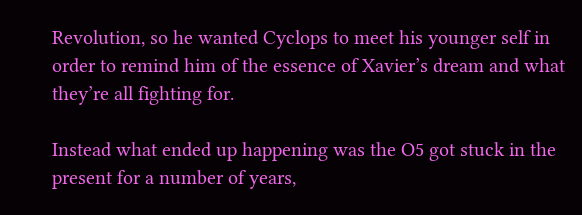Revolution, so he wanted Cyclops to meet his younger self in order to remind him of the essence of Xavier’s dream and what they’re all fighting for.

Instead what ended up happening was the O5 got stuck in the present for a number of years,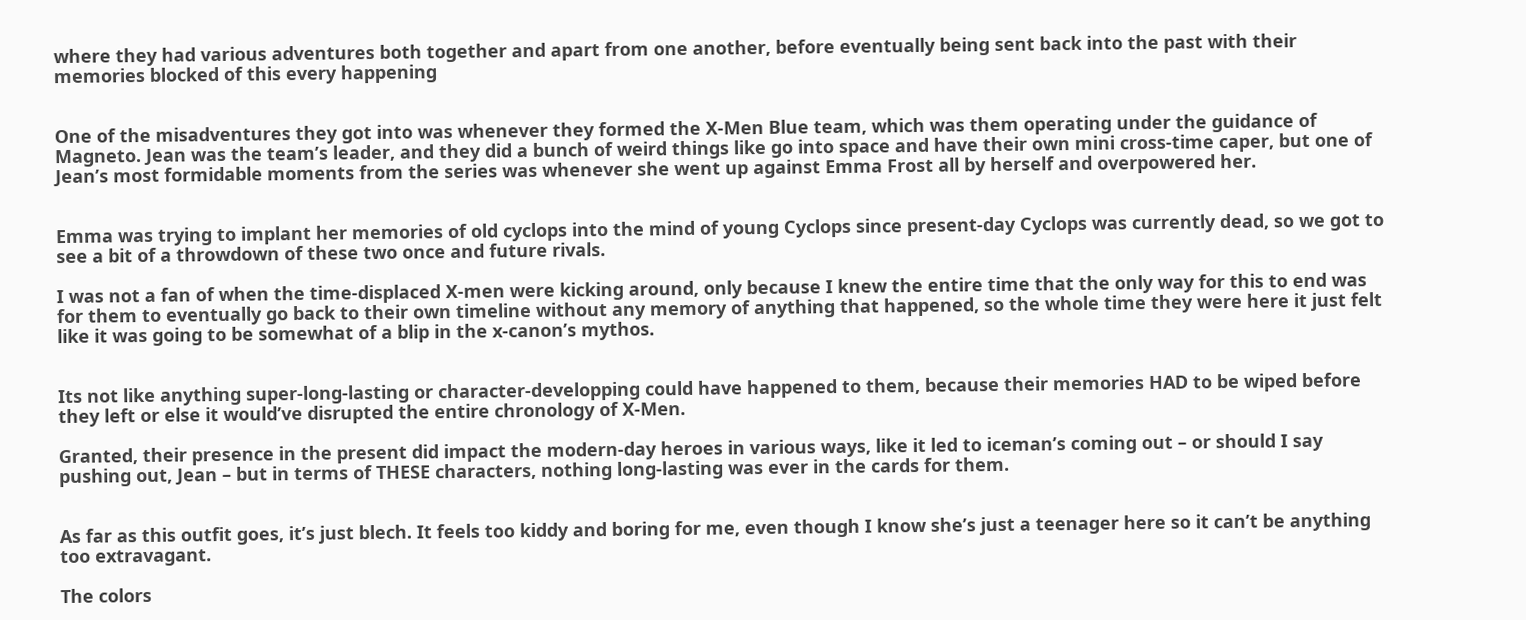where they had various adventures both together and apart from one another, before eventually being sent back into the past with their memories blocked of this every happening


One of the misadventures they got into was whenever they formed the X-Men Blue team, which was them operating under the guidance of Magneto. Jean was the team’s leader, and they did a bunch of weird things like go into space and have their own mini cross-time caper, but one of Jean’s most formidable moments from the series was whenever she went up against Emma Frost all by herself and overpowered her.


Emma was trying to implant her memories of old cyclops into the mind of young Cyclops since present-day Cyclops was currently dead, so we got to see a bit of a throwdown of these two once and future rivals.

I was not a fan of when the time-displaced X-men were kicking around, only because I knew the entire time that the only way for this to end was for them to eventually go back to their own timeline without any memory of anything that happened, so the whole time they were here it just felt like it was going to be somewhat of a blip in the x-canon’s mythos.


Its not like anything super-long-lasting or character-developping could have happened to them, because their memories HAD to be wiped before they left or else it would’ve disrupted the entire chronology of X-Men.

Granted, their presence in the present did impact the modern-day heroes in various ways, like it led to iceman’s coming out – or should I say pushing out, Jean – but in terms of THESE characters, nothing long-lasting was ever in the cards for them.


As far as this outfit goes, it’s just blech. It feels too kiddy and boring for me, even though I know she’s just a teenager here so it can’t be anything too extravagant.

The colors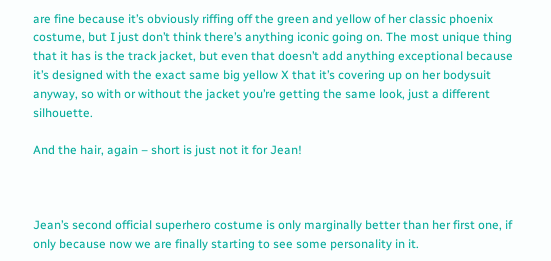are fine because it’s obviously riffing off the green and yellow of her classic phoenix costume, but I just don’t think there’s anything iconic going on. The most unique thing that it has is the track jacket, but even that doesn’t add anything exceptional because it’s designed with the exact same big yellow X that it’s covering up on her bodysuit anyway, so with or without the jacket you’re getting the same look, just a different silhouette.

And the hair, again – short is just not it for Jean!



Jean’s second official superhero costume is only marginally better than her first one, if only because now we are finally starting to see some personality in it.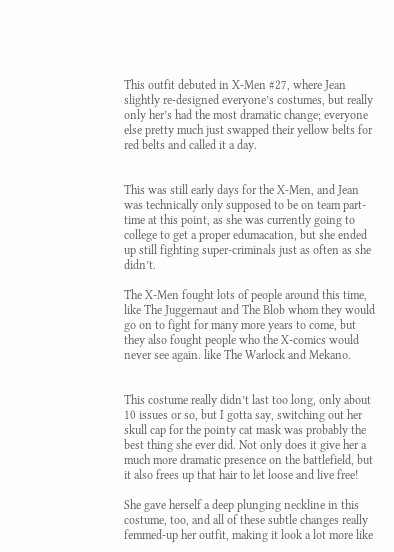This outfit debuted in X-Men #27, where Jean slightly re-designed everyone’s costumes, but really only her’s had the most dramatic change; everyone else pretty much just swapped their yellow belts for red belts and called it a day.


This was still early days for the X-Men, and Jean was technically only supposed to be on team part-time at this point, as she was currently going to college to get a proper edumacation, but she ended up still fighting super-criminals just as often as she didn’t.

The X-Men fought lots of people around this time, like The Juggernaut and The Blob whom they would go on to fight for many more years to come, but they also fought people who the X-comics would never see again. like The Warlock and Mekano.


This costume really didn’t last too long, only about 10 issues or so, but I gotta say, switching out her skull cap for the pointy cat mask was probably the best thing she ever did. Not only does it give her a much more dramatic presence on the battlefield, but it also frees up that hair to let loose and live free!

She gave herself a deep plunging neckline in this costume, too, and all of these subtle changes really femmed-up her outfit, making it look a lot more like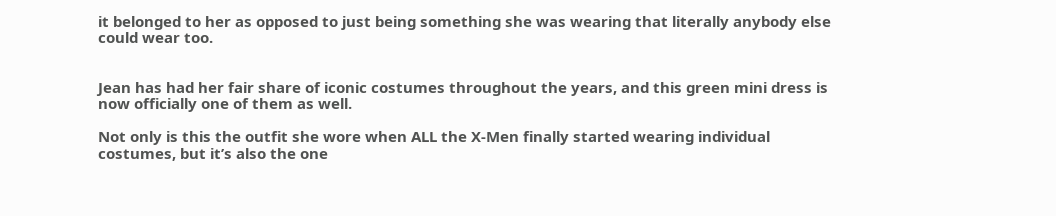it belonged to her as opposed to just being something she was wearing that literally anybody else could wear too.


Jean has had her fair share of iconic costumes throughout the years, and this green mini dress is now officially one of them as well.

Not only is this the outfit she wore when ALL the X-Men finally started wearing individual costumes, but it’s also the one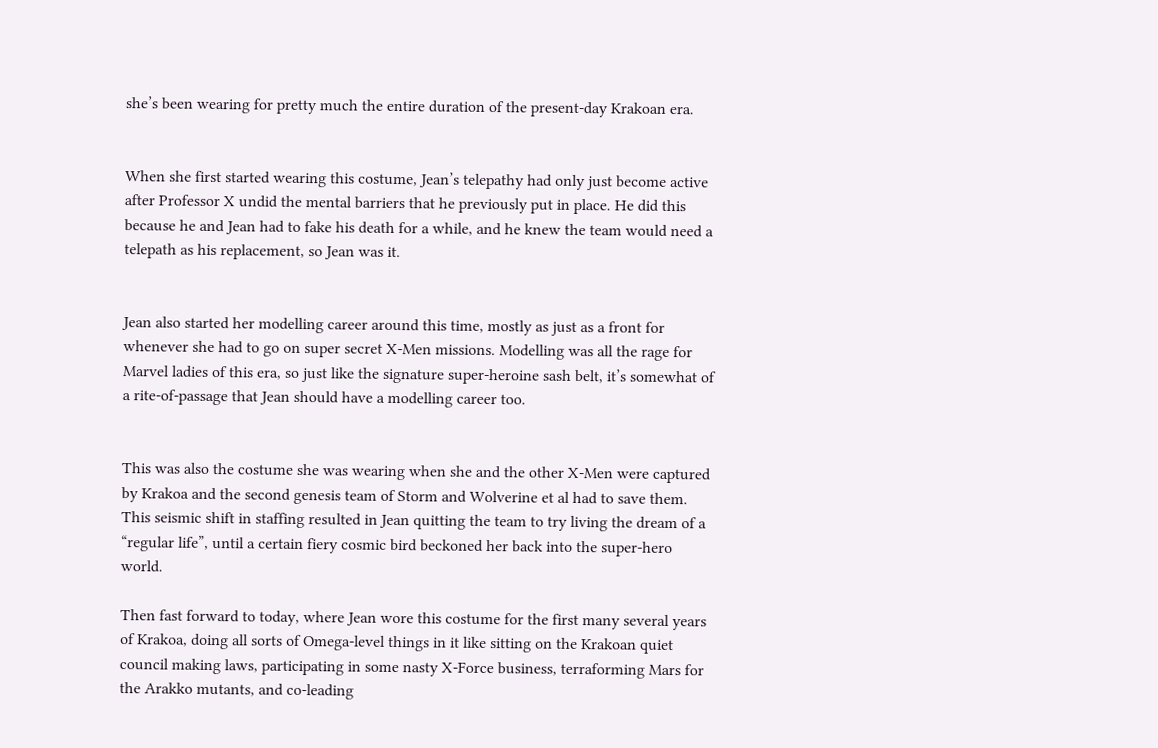she’s been wearing for pretty much the entire duration of the present-day Krakoan era.


When she first started wearing this costume, Jean’s telepathy had only just become active after Professor X undid the mental barriers that he previously put in place. He did this because he and Jean had to fake his death for a while, and he knew the team would need a telepath as his replacement, so Jean was it.


Jean also started her modelling career around this time, mostly as just as a front for whenever she had to go on super secret X-Men missions. Modelling was all the rage for Marvel ladies of this era, so just like the signature super-heroine sash belt, it’s somewhat of a rite-of-passage that Jean should have a modelling career too.


This was also the costume she was wearing when she and the other X-Men were captured by Krakoa and the second genesis team of Storm and Wolverine et al had to save them. This seismic shift in staffing resulted in Jean quitting the team to try living the dream of a “regular life”, until a certain fiery cosmic bird beckoned her back into the super-hero world.

Then fast forward to today, where Jean wore this costume for the first many several years of Krakoa, doing all sorts of Omega-level things in it like sitting on the Krakoan quiet council making laws, participating in some nasty X-Force business, terraforming Mars for the Arakko mutants, and co-leading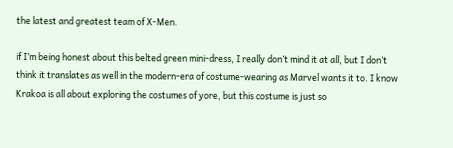the latest and greatest team of X-Men.

if I’m being honest about this belted green mini-dress, I really don’t mind it at all, but I don’t think it translates as well in the modern-era of costume-wearing as Marvel wants it to. I know Krakoa is all about exploring the costumes of yore, but this costume is just so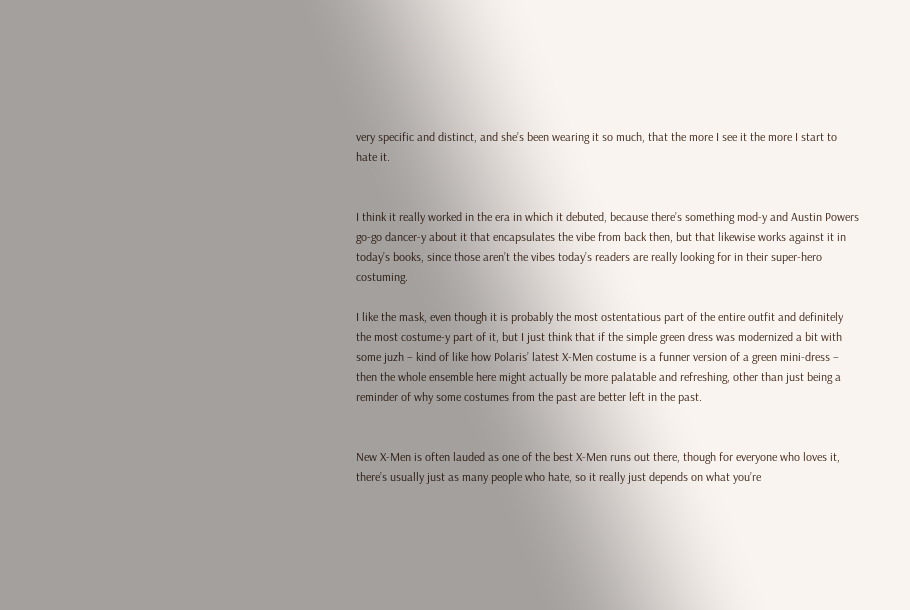very specific and distinct, and she’s been wearing it so much, that the more I see it the more I start to hate it.


I think it really worked in the era in which it debuted, because there’s something mod-y and Austin Powers go-go dancer-y about it that encapsulates the vibe from back then, but that likewise works against it in today’s books, since those aren’t the vibes today’s readers are really looking for in their super-hero costuming.

I like the mask, even though it is probably the most ostentatious part of the entire outfit and definitely the most costume-y part of it, but I just think that if the simple green dress was modernized a bit with some juzh – kind of like how Polaris’ latest X-Men costume is a funner version of a green mini-dress – then the whole ensemble here might actually be more palatable and refreshing, other than just being a reminder of why some costumes from the past are better left in the past.


New X-Men is often lauded as one of the best X-Men runs out there, though for everyone who loves it, there’s usually just as many people who hate, so it really just depends on what you’re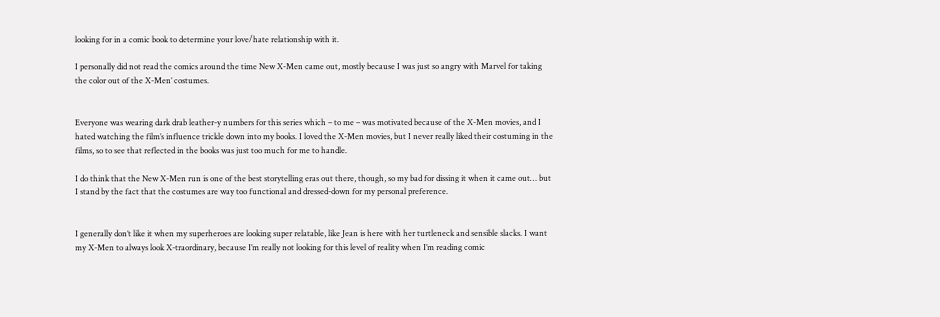looking for in a comic book to determine your love/hate relationship with it.

I personally did not read the comics around the time New X-Men came out, mostly because I was just so angry with Marvel for taking the color out of the X-Men’ costumes.


Everyone was wearing dark drab leather-y numbers for this series which – to me – was motivated because of the X-Men movies, and I hated watching the film’s influence trickle down into my books. I loved the X-Men movies, but I never really liked their costuming in the films, so to see that reflected in the books was just too much for me to handle.

I do think that the New X-Men run is one of the best storytelling eras out there, though, so my bad for dissing it when it came out… but I stand by the fact that the costumes are way too functional and dressed-down for my personal preference.


I generally don’t like it when my superheroes are looking super relatable, like Jean is here with her turtleneck and sensible slacks. I want my X-Men to always look X-traordinary, because I’m really not looking for this level of reality when I’m reading comic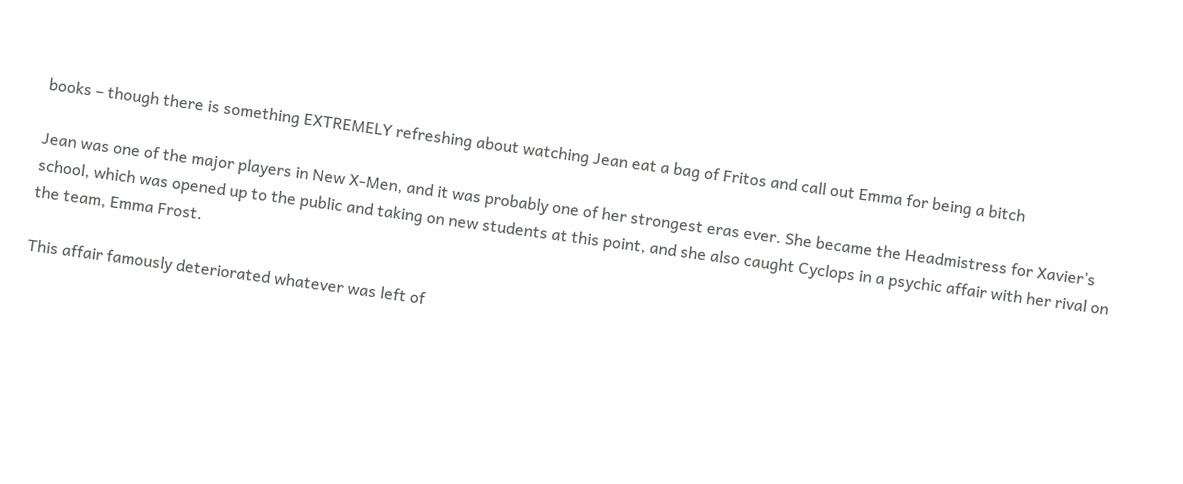books – though there is something EXTREMELY refreshing about watching Jean eat a bag of Fritos and call out Emma for being a bitch

Jean was one of the major players in New X-Men, and it was probably one of her strongest eras ever. She became the Headmistress for Xavier’s school, which was opened up to the public and taking on new students at this point, and she also caught Cyclops in a psychic affair with her rival on the team, Emma Frost.

This affair famously deteriorated whatever was left of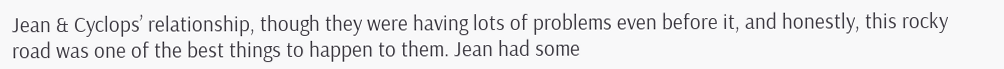Jean & Cyclops’ relationship, though they were having lots of problems even before it, and honestly, this rocky road was one of the best things to happen to them. Jean had some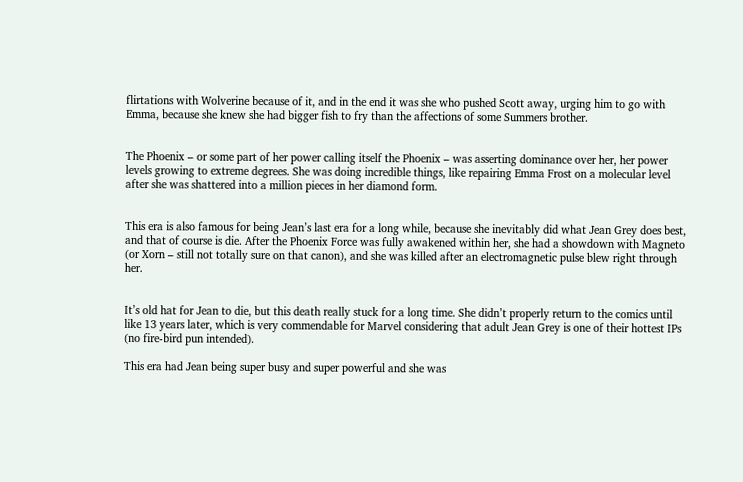flirtations with Wolverine because of it, and in the end it was she who pushed Scott away, urging him to go with Emma, because she knew she had bigger fish to fry than the affections of some Summers brother.


The Phoenix – or some part of her power calling itself the Phoenix – was asserting dominance over her, her power levels growing to extreme degrees. She was doing incredible things, like repairing Emma Frost on a molecular level after she was shattered into a million pieces in her diamond form.


This era is also famous for being Jean’s last era for a long while, because she inevitably did what Jean Grey does best, and that of course is die. After the Phoenix Force was fully awakened within her, she had a showdown with Magneto (or Xorn – still not totally sure on that canon), and she was killed after an electromagnetic pulse blew right through her.


It’s old hat for Jean to die, but this death really stuck for a long time. She didn’t properly return to the comics until like 13 years later, which is very commendable for Marvel considering that adult Jean Grey is one of their hottest IPs (no fire-bird pun intended).

This era had Jean being super busy and super powerful and she was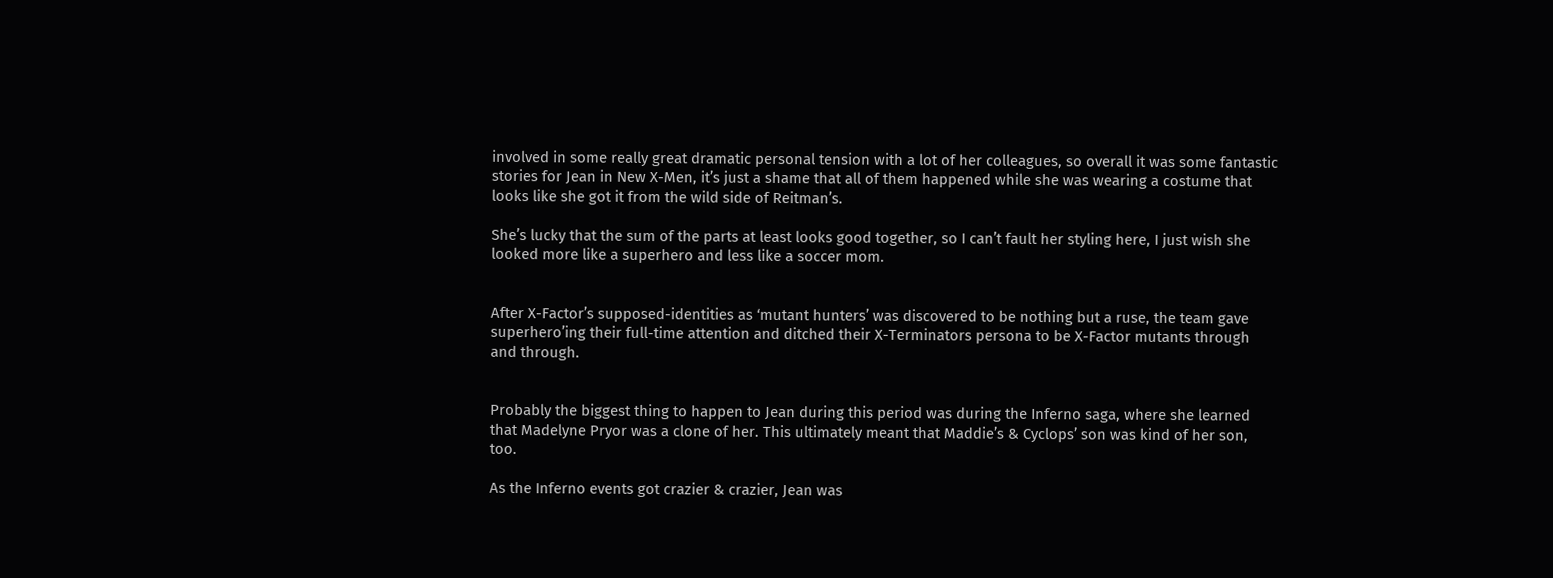involved in some really great dramatic personal tension with a lot of her colleagues, so overall it was some fantastic stories for Jean in New X-Men, it’s just a shame that all of them happened while she was wearing a costume that looks like she got it from the wild side of Reitman’s.

She’s lucky that the sum of the parts at least looks good together, so I can’t fault her styling here, I just wish she looked more like a superhero and less like a soccer mom.


After X-Factor’s supposed-identities as ‘mutant hunters’ was discovered to be nothing but a ruse, the team gave superhero’ing their full-time attention and ditched their X-Terminators persona to be X-Factor mutants through and through.


Probably the biggest thing to happen to Jean during this period was during the Inferno saga, where she learned that Madelyne Pryor was a clone of her. This ultimately meant that Maddie’s & Cyclops’ son was kind of her son, too.

As the Inferno events got crazier & crazier, Jean was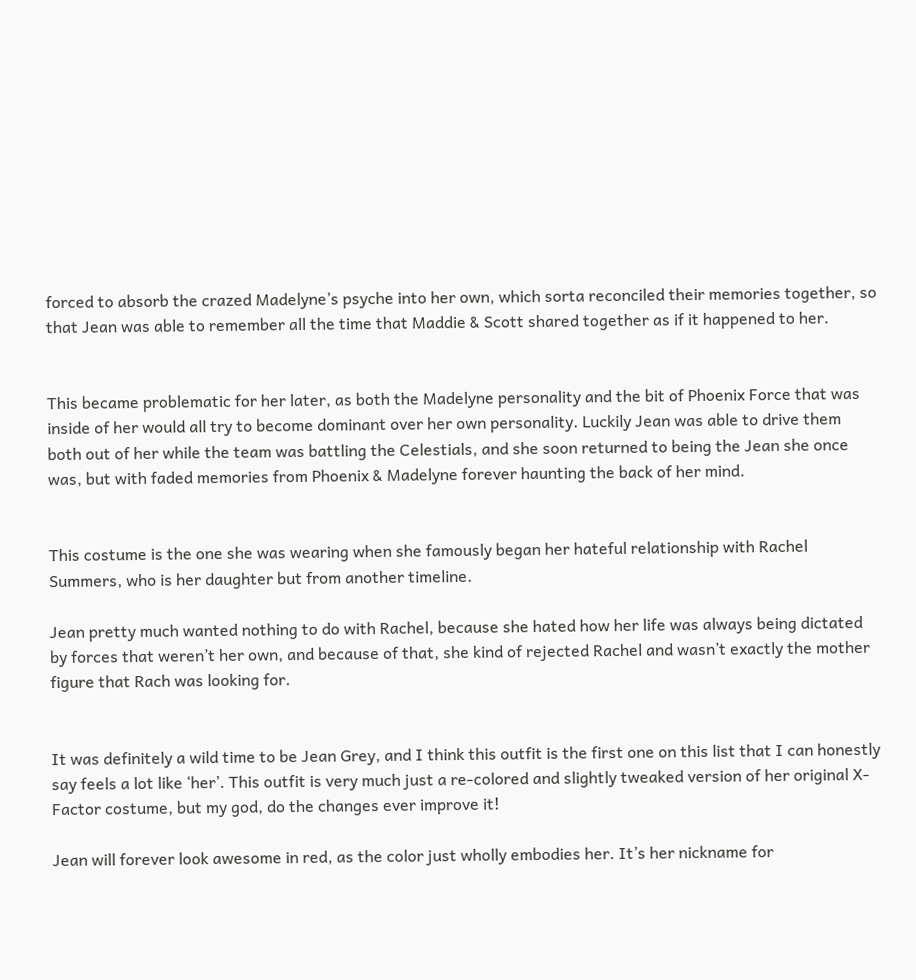forced to absorb the crazed Madelyne’s psyche into her own, which sorta reconciled their memories together, so that Jean was able to remember all the time that Maddie & Scott shared together as if it happened to her.


This became problematic for her later, as both the Madelyne personality and the bit of Phoenix Force that was inside of her would all try to become dominant over her own personality. Luckily Jean was able to drive them both out of her while the team was battling the Celestials, and she soon returned to being the Jean she once was, but with faded memories from Phoenix & Madelyne forever haunting the back of her mind.


This costume is the one she was wearing when she famously began her hateful relationship with Rachel Summers, who is her daughter but from another timeline.

Jean pretty much wanted nothing to do with Rachel, because she hated how her life was always being dictated by forces that weren’t her own, and because of that, she kind of rejected Rachel and wasn’t exactly the mother figure that Rach was looking for.


It was definitely a wild time to be Jean Grey, and I think this outfit is the first one on this list that I can honestly say feels a lot like ‘her’. This outfit is very much just a re-colored and slightly tweaked version of her original X-Factor costume, but my god, do the changes ever improve it!

Jean will forever look awesome in red, as the color just wholly embodies her. It’s her nickname for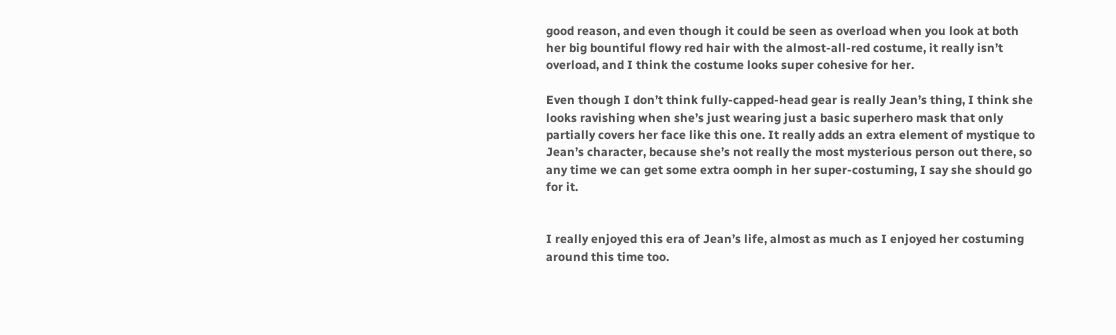good reason, and even though it could be seen as overload when you look at both her big bountiful flowy red hair with the almost-all-red costume, it really isn’t overload, and I think the costume looks super cohesive for her.

Even though I don’t think fully-capped-head gear is really Jean’s thing, I think she looks ravishing when she’s just wearing just a basic superhero mask that only partially covers her face like this one. It really adds an extra element of mystique to Jean’s character, because she’s not really the most mysterious person out there, so any time we can get some extra oomph in her super-costuming, I say she should go for it.


I really enjoyed this era of Jean’s life, almost as much as I enjoyed her costuming around this time too.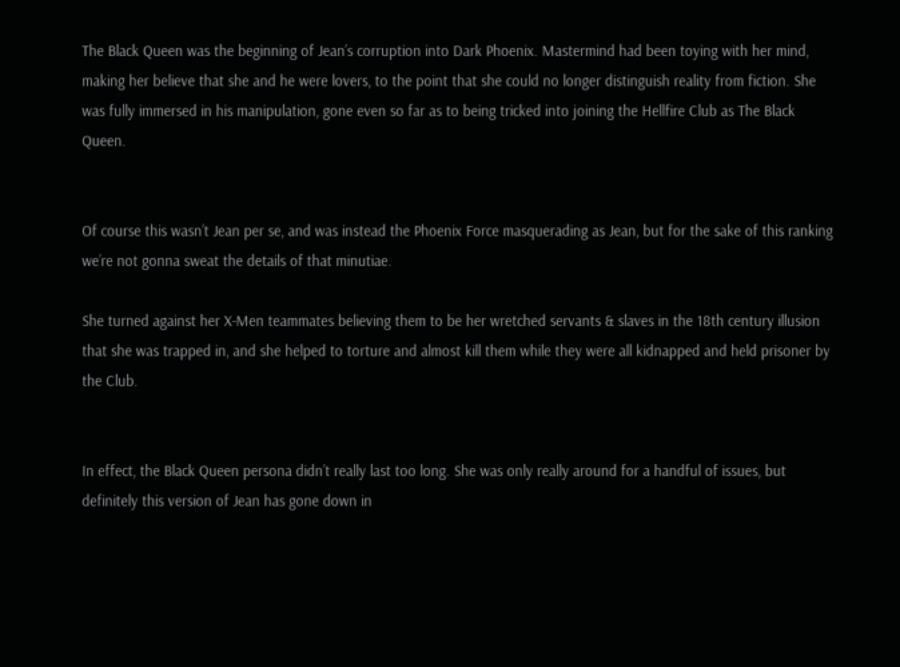The Black Queen was the beginning of Jean’s corruption into Dark Phoenix. Mastermind had been toying with her mind, making her believe that she and he were lovers, to the point that she could no longer distinguish reality from fiction. She was fully immersed in his manipulation, gone even so far as to being tricked into joining the Hellfire Club as The Black Queen.


Of course this wasn’t Jean per se, and was instead the Phoenix Force masquerading as Jean, but for the sake of this ranking we’re not gonna sweat the details of that minutiae.

She turned against her X-Men teammates believing them to be her wretched servants & slaves in the 18th century illusion that she was trapped in, and she helped to torture and almost kill them while they were all kidnapped and held prisoner by the Club.


In effect, the Black Queen persona didn’t really last too long. She was only really around for a handful of issues, but definitely this version of Jean has gone down in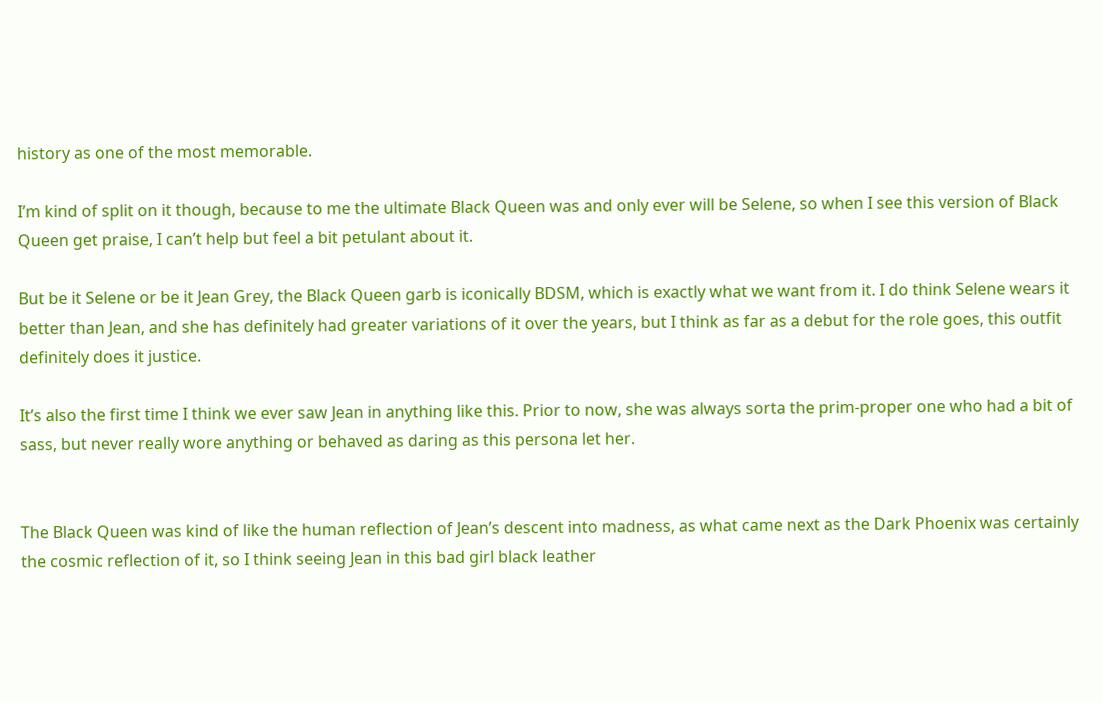history as one of the most memorable.

I’m kind of split on it though, because to me the ultimate Black Queen was and only ever will be Selene, so when I see this version of Black Queen get praise, I can’t help but feel a bit petulant about it.

But be it Selene or be it Jean Grey, the Black Queen garb is iconically BDSM, which is exactly what we want from it. I do think Selene wears it better than Jean, and she has definitely had greater variations of it over the years, but I think as far as a debut for the role goes, this outfit definitely does it justice.

It’s also the first time I think we ever saw Jean in anything like this. Prior to now, she was always sorta the prim-proper one who had a bit of sass, but never really wore anything or behaved as daring as this persona let her.


The Black Queen was kind of like the human reflection of Jean’s descent into madness, as what came next as the Dark Phoenix was certainly the cosmic reflection of it, so I think seeing Jean in this bad girl black leather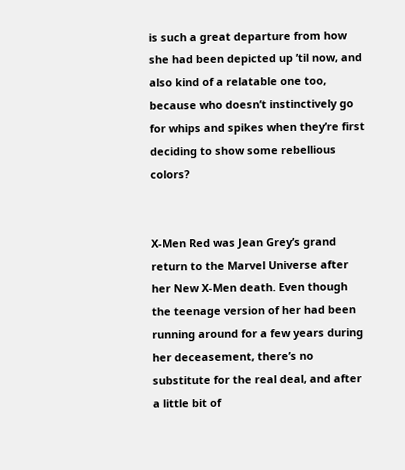is such a great departure from how she had been depicted up ’til now, and also kind of a relatable one too, because who doesn’t instinctively go for whips and spikes when they’re first deciding to show some rebellious colors?


X-Men Red was Jean Grey’s grand return to the Marvel Universe after her New X-Men death. Even though the teenage version of her had been running around for a few years during her deceasement, there’s no substitute for the real deal, and after a little bit of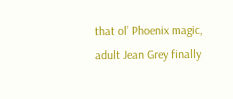that ol’ Phoenix magic, adult Jean Grey finally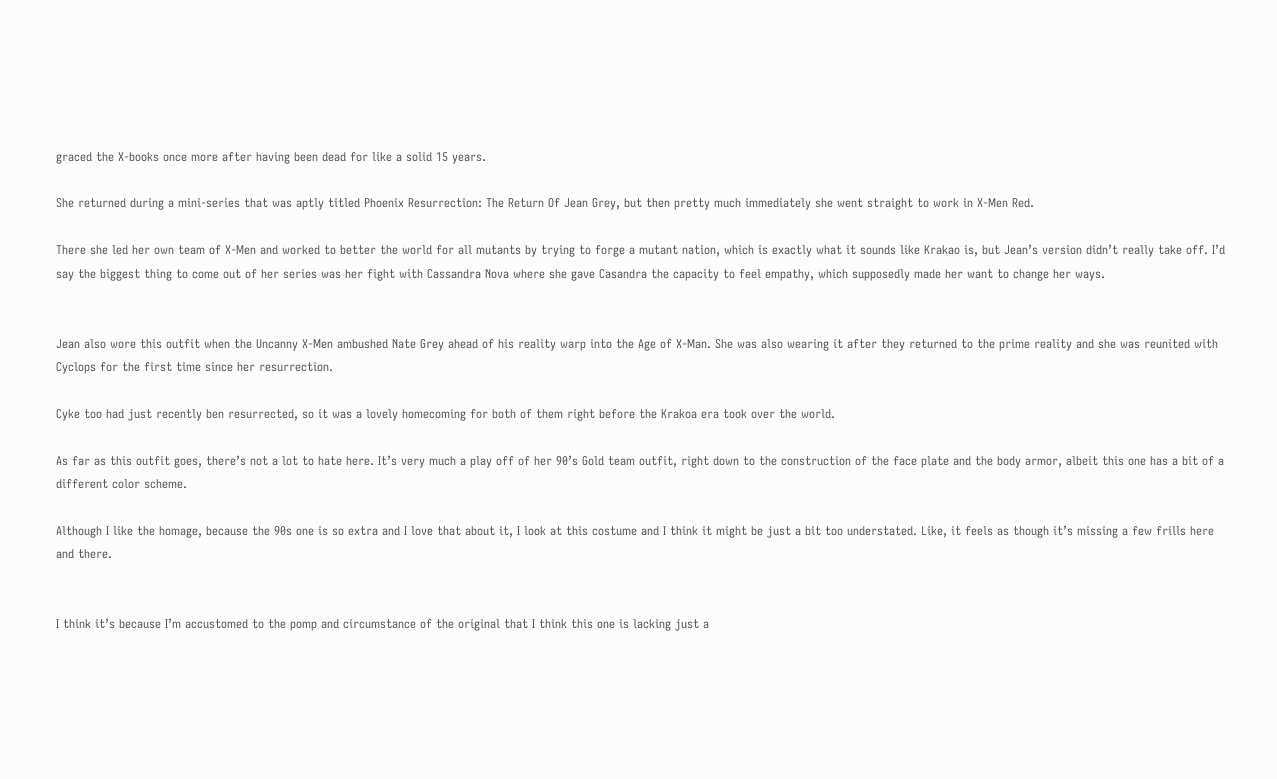graced the X-books once more after having been dead for like a solid 15 years.

She returned during a mini-series that was aptly titled Phoenix Resurrection: The Return Of Jean Grey, but then pretty much immediately she went straight to work in X-Men Red.

There she led her own team of X-Men and worked to better the world for all mutants by trying to forge a mutant nation, which is exactly what it sounds like Krakao is, but Jean’s version didn’t really take off. I’d say the biggest thing to come out of her series was her fight with Cassandra Nova where she gave Casandra the capacity to feel empathy, which supposedly made her want to change her ways.


Jean also wore this outfit when the Uncanny X-Men ambushed Nate Grey ahead of his reality warp into the Age of X-Man. She was also wearing it after they returned to the prime reality and she was reunited with Cyclops for the first time since her resurrection.

Cyke too had just recently ben resurrected, so it was a lovely homecoming for both of them right before the Krakoa era took over the world.

As far as this outfit goes, there’s not a lot to hate here. It’s very much a play off of her 90’s Gold team outfit, right down to the construction of the face plate and the body armor, albeit this one has a bit of a different color scheme.

Although I like the homage, because the 90s one is so extra and I love that about it, I look at this costume and I think it might be just a bit too understated. Like, it feels as though it’s missing a few frills here and there.


I think it’s because I’m accustomed to the pomp and circumstance of the original that I think this one is lacking just a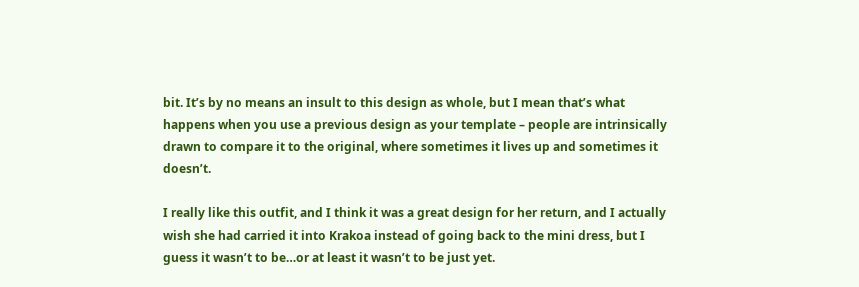bit. It’s by no means an insult to this design as whole, but I mean that’s what happens when you use a previous design as your template – people are intrinsically drawn to compare it to the original, where sometimes it lives up and sometimes it doesn’t.

I really like this outfit, and I think it was a great design for her return, and I actually wish she had carried it into Krakoa instead of going back to the mini dress, but I guess it wasn’t to be…or at least it wasn’t to be just yet.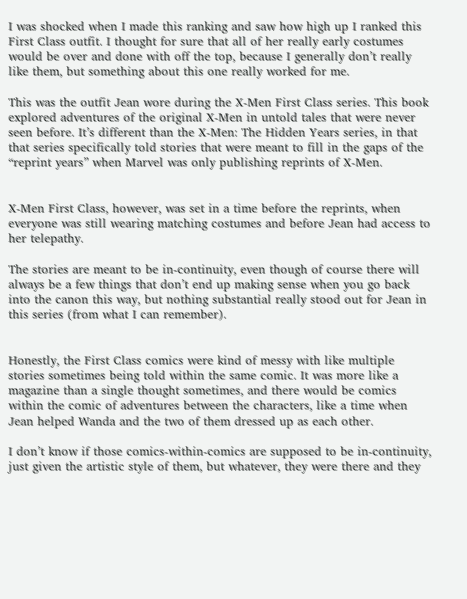I was shocked when I made this ranking and saw how high up I ranked this First Class outfit. I thought for sure that all of her really early costumes would be over and done with off the top, because I generally don’t really like them, but something about this one really worked for me.

This was the outfit Jean wore during the X-Men First Class series. This book explored adventures of the original X-Men in untold tales that were never seen before. It’s different than the X-Men: The Hidden Years series, in that that series specifically told stories that were meant to fill in the gaps of the “reprint years” when Marvel was only publishing reprints of X-Men.


X-Men First Class, however, was set in a time before the reprints, when everyone was still wearing matching costumes and before Jean had access to her telepathy.

The stories are meant to be in-continuity, even though of course there will always be a few things that don’t end up making sense when you go back into the canon this way, but nothing substantial really stood out for Jean in this series (from what I can remember).


Honestly, the First Class comics were kind of messy with like multiple stories sometimes being told within the same comic. It was more like a magazine than a single thought sometimes, and there would be comics within the comic of adventures between the characters, like a time when Jean helped Wanda and the two of them dressed up as each other.

I don’t know if those comics-within-comics are supposed to be in-continuity, just given the artistic style of them, but whatever, they were there and they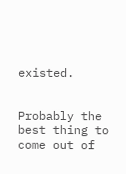existed.


Probably the best thing to come out of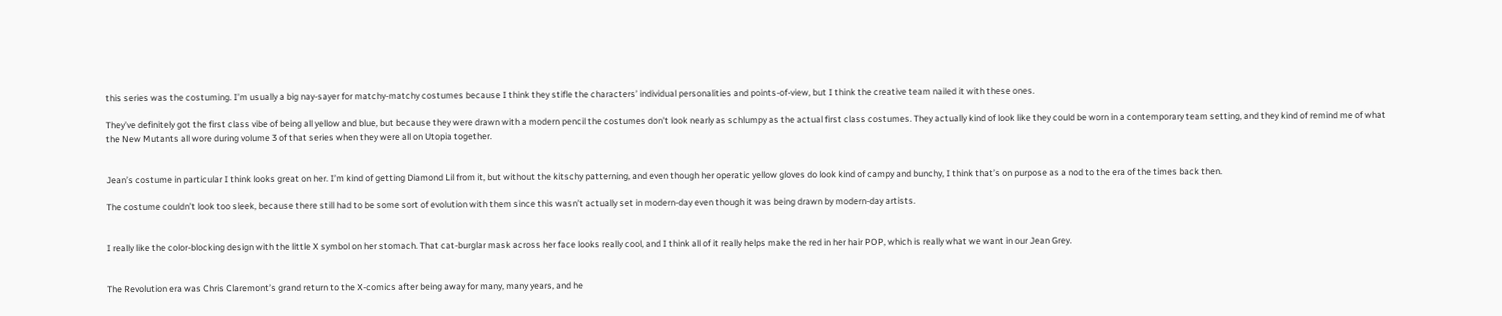this series was the costuming. I’m usually a big nay-sayer for matchy-matchy costumes because I think they stifle the characters’ individual personalities and points-of-view, but I think the creative team nailed it with these ones.

They’ve definitely got the first class vibe of being all yellow and blue, but because they were drawn with a modern pencil the costumes don’t look nearly as schlumpy as the actual first class costumes. They actually kind of look like they could be worn in a contemporary team setting, and they kind of remind me of what the New Mutants all wore during volume 3 of that series when they were all on Utopia together.


Jean’s costume in particular I think looks great on her. I’m kind of getting Diamond Lil from it, but without the kitschy patterning, and even though her operatic yellow gloves do look kind of campy and bunchy, I think that’s on purpose as a nod to the era of the times back then.

The costume couldn’t look too sleek, because there still had to be some sort of evolution with them since this wasn’t actually set in modern-day even though it was being drawn by modern-day artists.


I really like the color-blocking design with the little X symbol on her stomach. That cat-burglar mask across her face looks really cool, and I think all of it really helps make the red in her hair POP, which is really what we want in our Jean Grey.


The Revolution era was Chris Claremont’s grand return to the X-comics after being away for many, many years, and he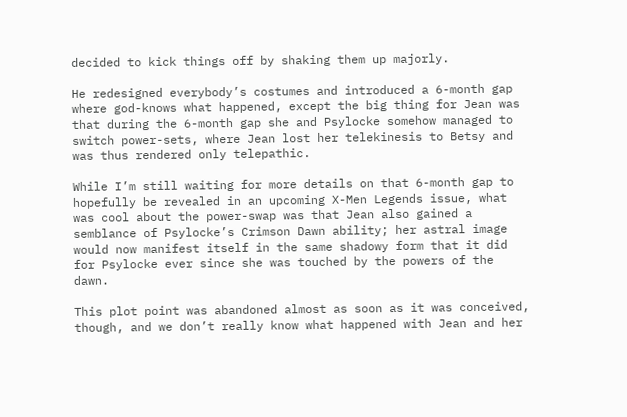decided to kick things off by shaking them up majorly.

He redesigned everybody’s costumes and introduced a 6-month gap where god-knows what happened, except the big thing for Jean was that during the 6-month gap she and Psylocke somehow managed to switch power-sets, where Jean lost her telekinesis to Betsy and was thus rendered only telepathic.

While I’m still waiting for more details on that 6-month gap to hopefully be revealed in an upcoming X-Men Legends issue, what was cool about the power-swap was that Jean also gained a semblance of Psylocke’s Crimson Dawn ability; her astral image would now manifest itself in the same shadowy form that it did for Psylocke ever since she was touched by the powers of the dawn.

This plot point was abandoned almost as soon as it was conceived, though, and we don’t really know what happened with Jean and her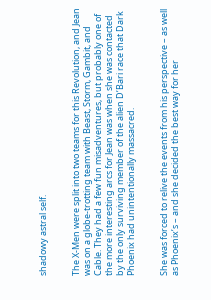shadowy astral self.


The X-Men were split into two teams for this Revolution, and Jean was on a globe-trotting team with Beast, Storm, Gambit, and Cable. They had a few fun misadventures, but probably one of the more interesting arcs for Jean was when she was contacted by the only surviving member of the alien D’Bari race that Dark Phoenix had unintentionally massacred.


She was forced to relive the events from his perspective – as well as Phoenix’s – and she decided the best way for her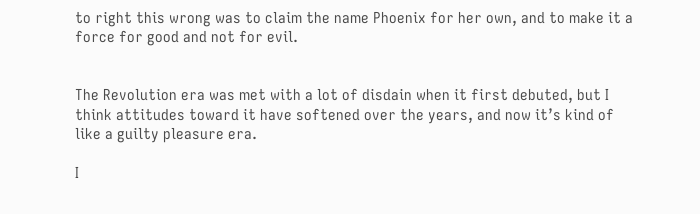to right this wrong was to claim the name Phoenix for her own, and to make it a force for good and not for evil.


The Revolution era was met with a lot of disdain when it first debuted, but I think attitudes toward it have softened over the years, and now it’s kind of like a guilty pleasure era.

I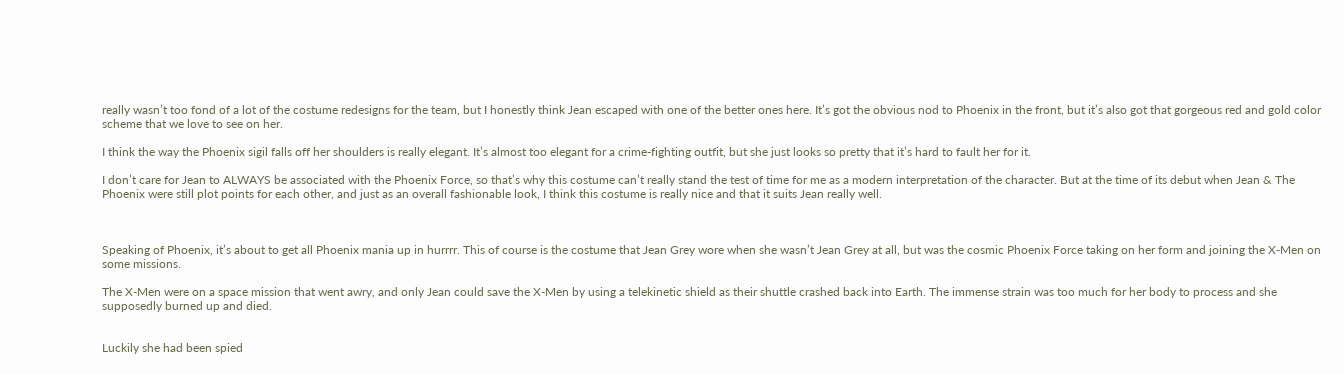really wasn’t too fond of a lot of the costume redesigns for the team, but I honestly think Jean escaped with one of the better ones here. It’s got the obvious nod to Phoenix in the front, but it’s also got that gorgeous red and gold color scheme that we love to see on her.

I think the way the Phoenix sigil falls off her shoulders is really elegant. It’s almost too elegant for a crime-fighting outfit, but she just looks so pretty that it’s hard to fault her for it.

I don’t care for Jean to ALWAYS be associated with the Phoenix Force, so that’s why this costume can’t really stand the test of time for me as a modern interpretation of the character. But at the time of its debut when Jean & The Phoenix were still plot points for each other, and just as an overall fashionable look, I think this costume is really nice and that it suits Jean really well.



Speaking of Phoenix, it’s about to get all Phoenix mania up in hurrrr. This of course is the costume that Jean Grey wore when she wasn’t Jean Grey at all, but was the cosmic Phoenix Force taking on her form and joining the X-Men on some missions.

The X-Men were on a space mission that went awry, and only Jean could save the X-Men by using a telekinetic shield as their shuttle crashed back into Earth. The immense strain was too much for her body to process and she supposedly burned up and died.


Luckily she had been spied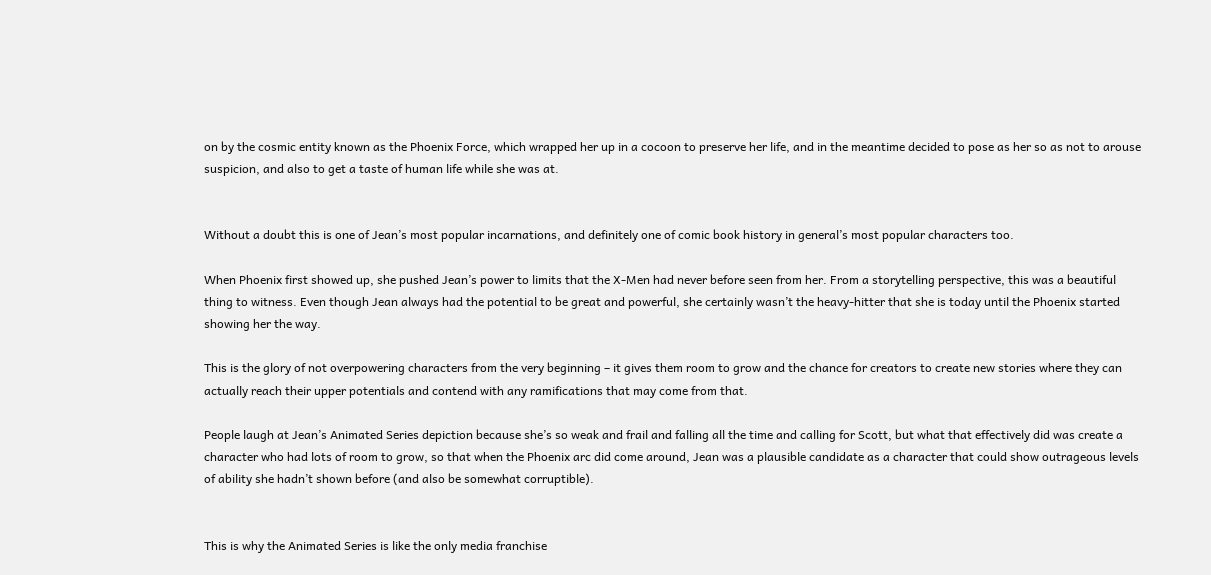on by the cosmic entity known as the Phoenix Force, which wrapped her up in a cocoon to preserve her life, and in the meantime decided to pose as her so as not to arouse suspicion, and also to get a taste of human life while she was at.


Without a doubt this is one of Jean’s most popular incarnations, and definitely one of comic book history in general’s most popular characters too.

When Phoenix first showed up, she pushed Jean’s power to limits that the X-Men had never before seen from her. From a storytelling perspective, this was a beautiful thing to witness. Even though Jean always had the potential to be great and powerful, she certainly wasn’t the heavy-hitter that she is today until the Phoenix started showing her the way.

This is the glory of not overpowering characters from the very beginning – it gives them room to grow and the chance for creators to create new stories where they can actually reach their upper potentials and contend with any ramifications that may come from that.

People laugh at Jean’s Animated Series depiction because she’s so weak and frail and falling all the time and calling for Scott, but what that effectively did was create a character who had lots of room to grow, so that when the Phoenix arc did come around, Jean was a plausible candidate as a character that could show outrageous levels of ability she hadn’t shown before (and also be somewhat corruptible).


This is why the Animated Series is like the only media franchise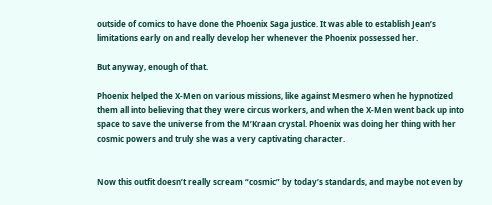outside of comics to have done the Phoenix Saga justice. It was able to establish Jean’s limitations early on and really develop her whenever the Phoenix possessed her.

But anyway, enough of that.

Phoenix helped the X-Men on various missions, like against Mesmero when he hypnotized them all into believing that they were circus workers, and when the X-Men went back up into space to save the universe from the M’Kraan crystal. Phoenix was doing her thing with her cosmic powers and truly she was a very captivating character.


Now this outfit doesn’t really scream “cosmic” by today’s standards, and maybe not even by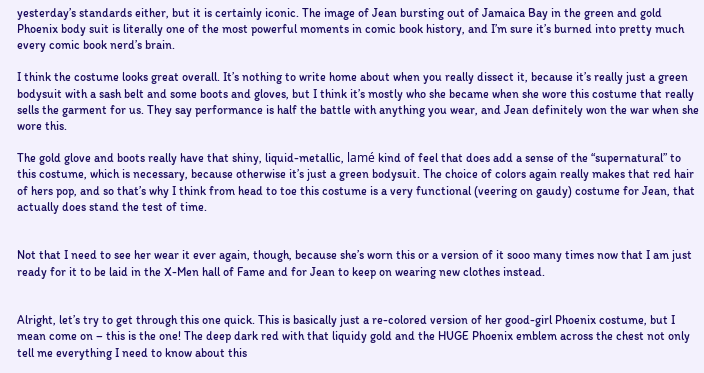yesterday’s standards either, but it is certainly iconic. The image of Jean bursting out of Jamaica Bay in the green and gold Phoenix body suit is literally one of the most powerful moments in comic book history, and I’m sure it’s burned into pretty much every comic book nerd’s brain.

I think the costume looks great overall. It’s nothing to write home about when you really dissect it, because it’s really just a green bodysuit with a sash belt and some boots and gloves, but I think it’s mostly who she became when she wore this costume that really sells the garment for us. They say performance is half the battle with anything you wear, and Jean definitely won the war when she wore this.

The gold glove and boots really have that shiny, liquid-metallic, lamé kind of feel that does add a sense of the “supernatural” to this costume, which is necessary, because otherwise it’s just a green bodysuit. The choice of colors again really makes that red hair of hers pop, and so that’s why I think from head to toe this costume is a very functional (veering on gaudy) costume for Jean, that actually does stand the test of time.


Not that I need to see her wear it ever again, though, because she’s worn this or a version of it sooo many times now that I am just ready for it to be laid in the X-Men hall of Fame and for Jean to keep on wearing new clothes instead.


Alright, let’s try to get through this one quick. This is basically just a re-colored version of her good-girl Phoenix costume, but I mean come on – this is the one! The deep dark red with that liquidy gold and the HUGE Phoenix emblem across the chest not only tell me everything I need to know about this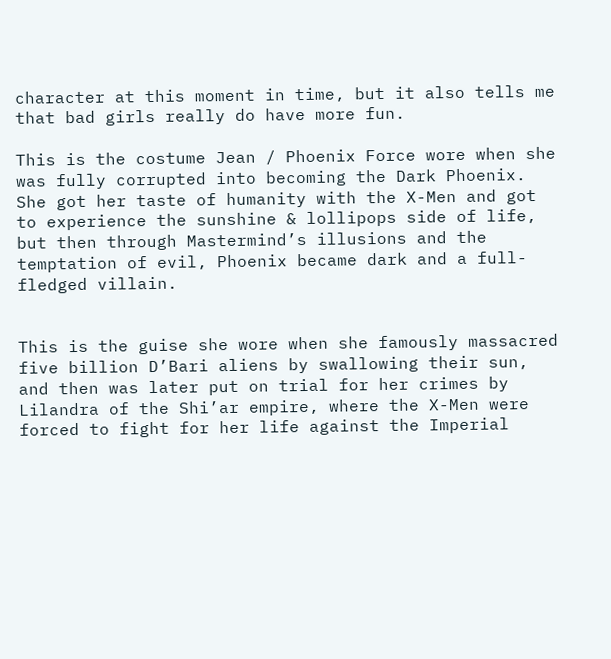character at this moment in time, but it also tells me that bad girls really do have more fun.

This is the costume Jean / Phoenix Force wore when she was fully corrupted into becoming the Dark Phoenix. She got her taste of humanity with the X-Men and got to experience the sunshine & lollipops side of life, but then through Mastermind’s illusions and the temptation of evil, Phoenix became dark and a full-fledged villain.


This is the guise she wore when she famously massacred five billion D’Bari aliens by swallowing their sun, and then was later put on trial for her crimes by Lilandra of the Shi’ar empire, where the X-Men were forced to fight for her life against the Imperial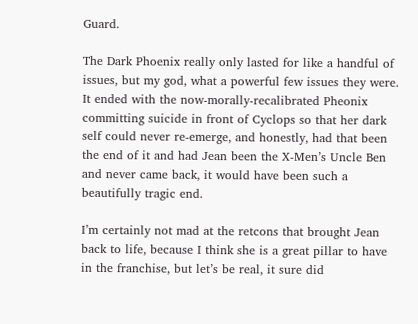Guard.

The Dark Phoenix really only lasted for like a handful of issues, but my god, what a powerful few issues they were. It ended with the now-morally-recalibrated Pheonix committing suicide in front of Cyclops so that her dark self could never re-emerge, and honestly, had that been the end of it and had Jean been the X-Men’s Uncle Ben and never came back, it would have been such a beautifully tragic end.

I’m certainly not mad at the retcons that brought Jean back to life, because I think she is a great pillar to have in the franchise, but let’s be real, it sure did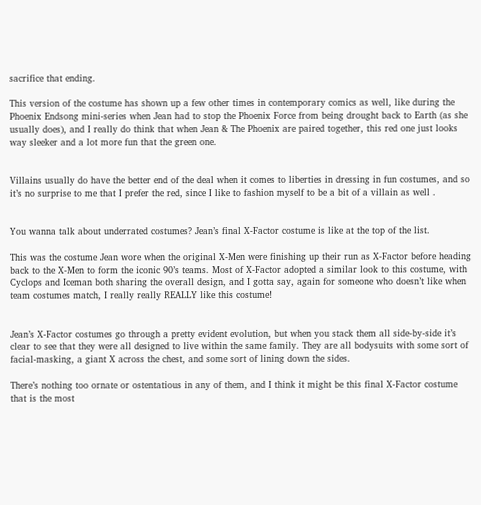sacrifice that ending.

This version of the costume has shown up a few other times in contemporary comics as well, like during the Phoenix Endsong mini-series when Jean had to stop the Phoenix Force from being drought back to Earth (as she usually does), and I really do think that when Jean & The Phoenix are paired together, this red one just looks way sleeker and a lot more fun that the green one.


Villains usually do have the better end of the deal when it comes to liberties in dressing in fun costumes, and so it’s no surprise to me that I prefer the red, since I like to fashion myself to be a bit of a villain as well .


You wanna talk about underrated costumes? Jean’s final X-Factor costume is like at the top of the list.

This was the costume Jean wore when the original X-Men were finishing up their run as X-Factor before heading back to the X-Men to form the iconic 90’s teams. Most of X-Factor adopted a similar look to this costume, with Cyclops and Iceman both sharing the overall design, and I gotta say, again for someone who doesn’t like when team costumes match, I really really REALLY like this costume!


Jean’s X-Factor costumes go through a pretty evident evolution, but when you stack them all side-by-side it’s clear to see that they were all designed to live within the same family. They are all bodysuits with some sort of facial-masking, a giant X across the chest, and some sort of lining down the sides.

There’s nothing too ornate or ostentatious in any of them, and I think it might be this final X-Factor costume that is the most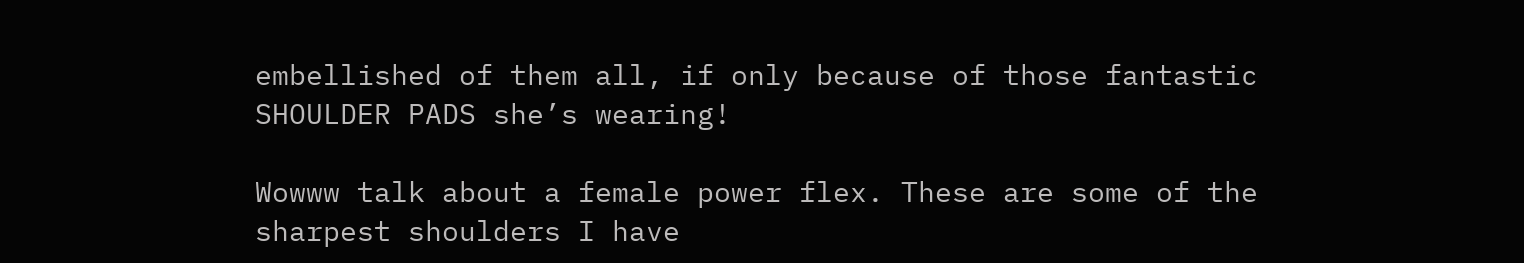embellished of them all, if only because of those fantastic SHOULDER PADS she’s wearing!

Wowww talk about a female power flex. These are some of the sharpest shoulders I have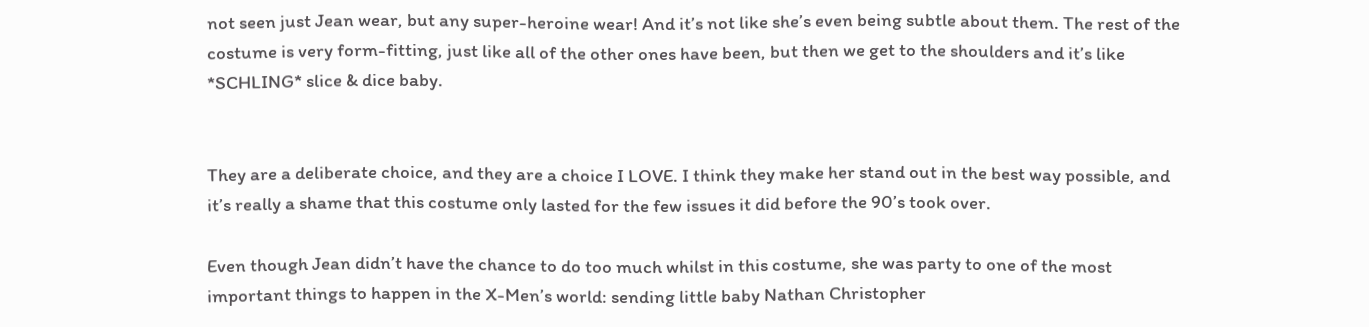not seen just Jean wear, but any super-heroine wear! And it’s not like she’s even being subtle about them. The rest of the costume is very form-fitting, just like all of the other ones have been, but then we get to the shoulders and it’s like *SCHLING* slice & dice baby.


They are a deliberate choice, and they are a choice I LOVE. I think they make her stand out in the best way possible, and it’s really a shame that this costume only lasted for the few issues it did before the 90’s took over.

Even though Jean didn’t have the chance to do too much whilst in this costume, she was party to one of the most important things to happen in the X-Men’s world: sending little baby Nathan Christopher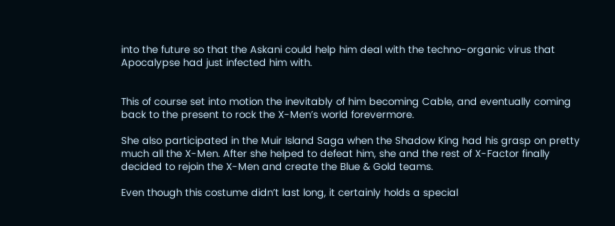into the future so that the Askani could help him deal with the techno-organic virus that Apocalypse had just infected him with.


This of course set into motion the inevitably of him becoming Cable, and eventually coming back to the present to rock the X-Men’s world forevermore.

She also participated in the Muir Island Saga when the Shadow King had his grasp on pretty much all the X-Men. After she helped to defeat him, she and the rest of X-Factor finally decided to rejoin the X-Men and create the Blue & Gold teams.

Even though this costume didn’t last long, it certainly holds a special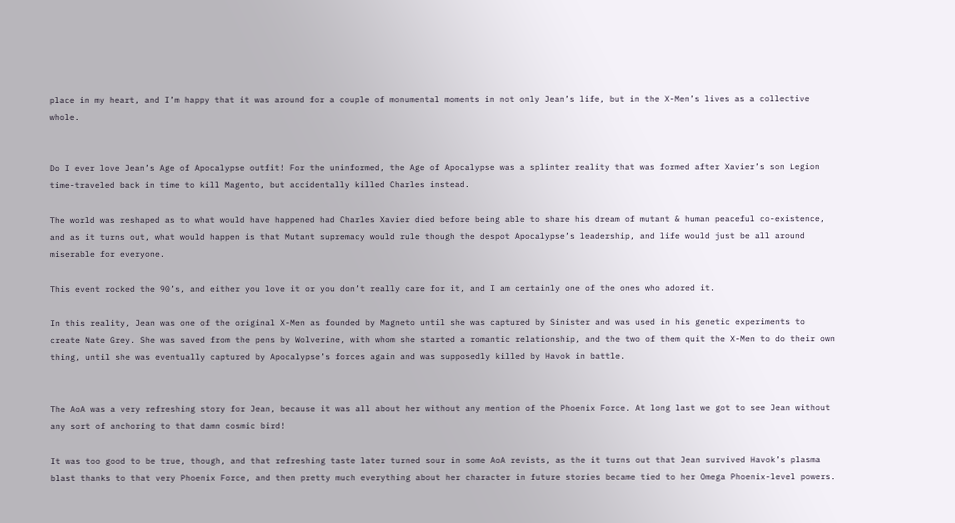place in my heart, and I’m happy that it was around for a couple of monumental moments in not only Jean’s life, but in the X-Men’s lives as a collective whole.


Do I ever love Jean’s Age of Apocalypse outfit! For the uninformed, the Age of Apocalypse was a splinter reality that was formed after Xavier’s son Legion time-traveled back in time to kill Magento, but accidentally killed Charles instead.

The world was reshaped as to what would have happened had Charles Xavier died before being able to share his dream of mutant & human peaceful co-existence, and as it turns out, what would happen is that Mutant supremacy would rule though the despot Apocalypse’s leadership, and life would just be all around miserable for everyone.

This event rocked the 90’s, and either you love it or you don’t really care for it, and I am certainly one of the ones who adored it.

In this reality, Jean was one of the original X-Men as founded by Magneto until she was captured by Sinister and was used in his genetic experiments to create Nate Grey. She was saved from the pens by Wolverine, with whom she started a romantic relationship, and the two of them quit the X-Men to do their own thing, until she was eventually captured by Apocalypse’s forces again and was supposedly killed by Havok in battle.


The AoA was a very refreshing story for Jean, because it was all about her without any mention of the Phoenix Force. At long last we got to see Jean without any sort of anchoring to that damn cosmic bird!

It was too good to be true, though, and that refreshing taste later turned sour in some AoA revists, as the it turns out that Jean survived Havok’s plasma blast thanks to that very Phoenix Force, and then pretty much everything about her character in future stories became tied to her Omega Phoenix-level powers.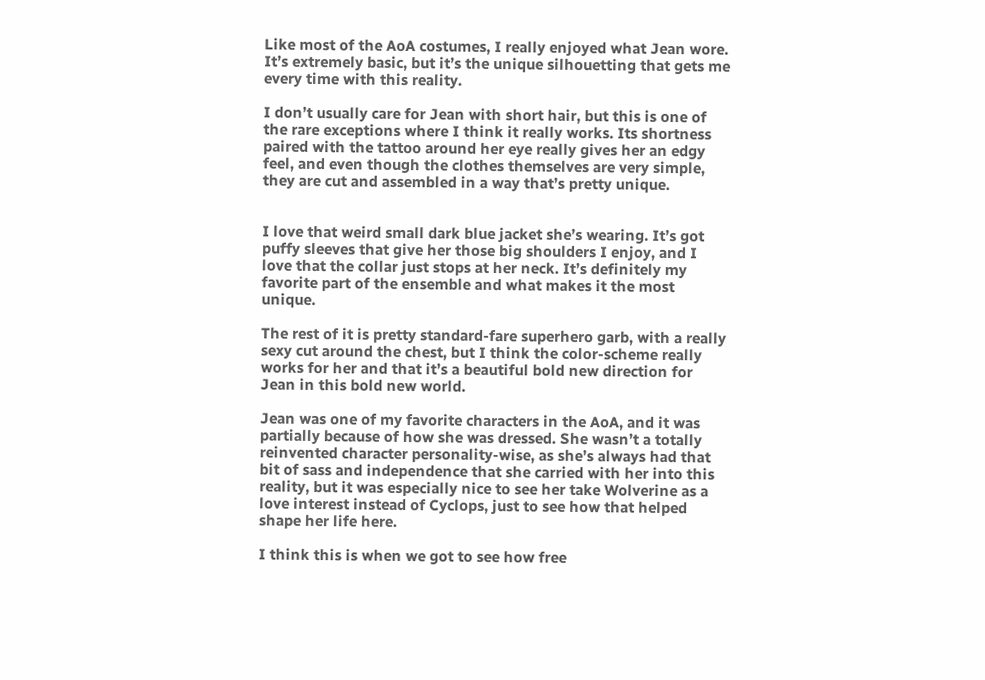Like most of the AoA costumes, I really enjoyed what Jean wore. It’s extremely basic, but it’s the unique silhouetting that gets me every time with this reality.

I don’t usually care for Jean with short hair, but this is one of the rare exceptions where I think it really works. Its shortness paired with the tattoo around her eye really gives her an edgy feel, and even though the clothes themselves are very simple, they are cut and assembled in a way that’s pretty unique.


I love that weird small dark blue jacket she’s wearing. It’s got puffy sleeves that give her those big shoulders I enjoy, and I love that the collar just stops at her neck. It’s definitely my favorite part of the ensemble and what makes it the most unique.

The rest of it is pretty standard-fare superhero garb, with a really sexy cut around the chest, but I think the color-scheme really works for her and that it’s a beautiful bold new direction for Jean in this bold new world.

Jean was one of my favorite characters in the AoA, and it was partially because of how she was dressed. She wasn’t a totally reinvented character personality-wise, as she’s always had that bit of sass and independence that she carried with her into this reality, but it was especially nice to see her take Wolverine as a love interest instead of Cyclops, just to see how that helped shape her life here.

I think this is when we got to see how free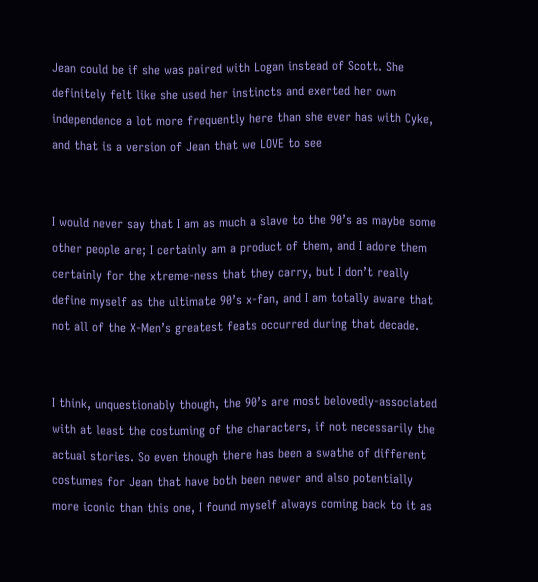Jean could be if she was paired with Logan instead of Scott. She definitely felt like she used her instincts and exerted her own independence a lot more frequently here than she ever has with Cyke, and that is a version of Jean that we LOVE to see


I would never say that I am as much a slave to the 90’s as maybe some other people are; I certainly am a product of them, and I adore them certainly for the xtreme-ness that they carry, but I don’t really define myself as the ultimate 90’s x-fan, and I am totally aware that not all of the X-Men’s greatest feats occurred during that decade.


I think, unquestionably though, the 90’s are most belovedly-associated with at least the costuming of the characters, if not necessarily the actual stories. So even though there has been a swathe of different costumes for Jean that have both been newer and also potentially more iconic than this one, I found myself always coming back to it as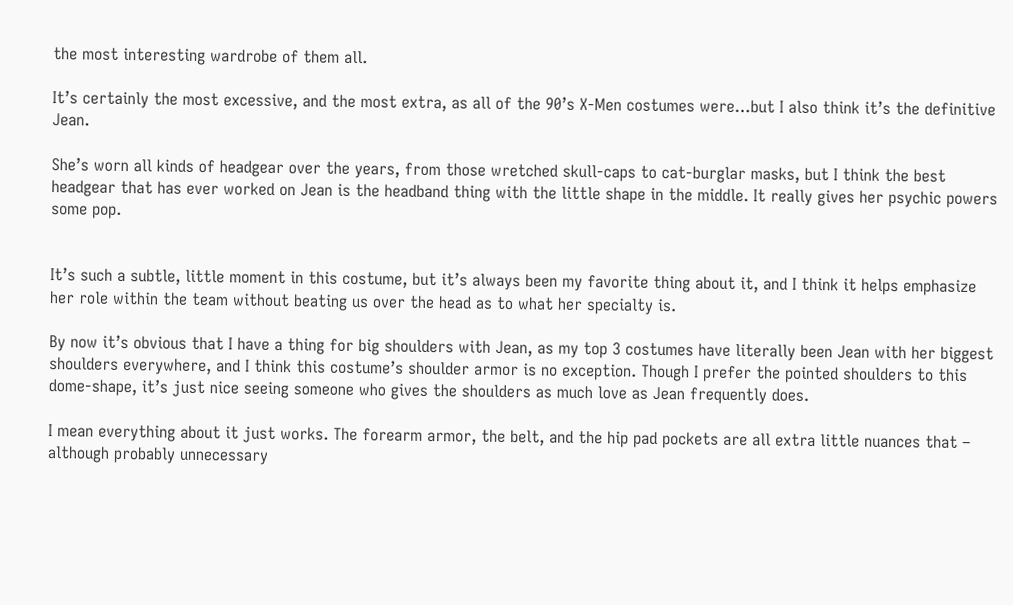the most interesting wardrobe of them all.

It’s certainly the most excessive, and the most extra, as all of the 90’s X-Men costumes were…but I also think it’s the definitive Jean.

She’s worn all kinds of headgear over the years, from those wretched skull-caps to cat-burglar masks, but I think the best headgear that has ever worked on Jean is the headband thing with the little shape in the middle. It really gives her psychic powers some pop.


It’s such a subtle, little moment in this costume, but it’s always been my favorite thing about it, and I think it helps emphasize her role within the team without beating us over the head as to what her specialty is.

By now it’s obvious that I have a thing for big shoulders with Jean, as my top 3 costumes have literally been Jean with her biggest shoulders everywhere, and I think this costume’s shoulder armor is no exception. Though I prefer the pointed shoulders to this dome-shape, it’s just nice seeing someone who gives the shoulders as much love as Jean frequently does.

I mean everything about it just works. The forearm armor, the belt, and the hip pad pockets are all extra little nuances that – although probably unnecessary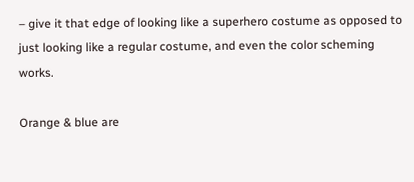– give it that edge of looking like a superhero costume as opposed to just looking like a regular costume, and even the color scheming works.

Orange & blue are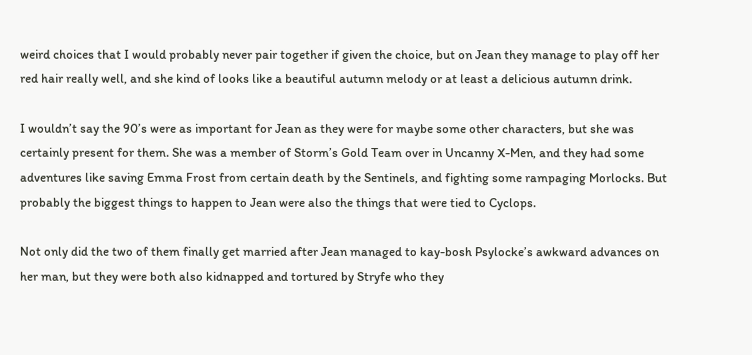weird choices that I would probably never pair together if given the choice, but on Jean they manage to play off her red hair really well, and she kind of looks like a beautiful autumn melody or at least a delicious autumn drink.

I wouldn’t say the 90’s were as important for Jean as they were for maybe some other characters, but she was certainly present for them. She was a member of Storm’s Gold Team over in Uncanny X-Men, and they had some adventures like saving Emma Frost from certain death by the Sentinels, and fighting some rampaging Morlocks. But probably the biggest things to happen to Jean were also the things that were tied to Cyclops.

Not only did the two of them finally get married after Jean managed to kay-bosh Psylocke’s awkward advances on her man, but they were both also kidnapped and tortured by Stryfe who they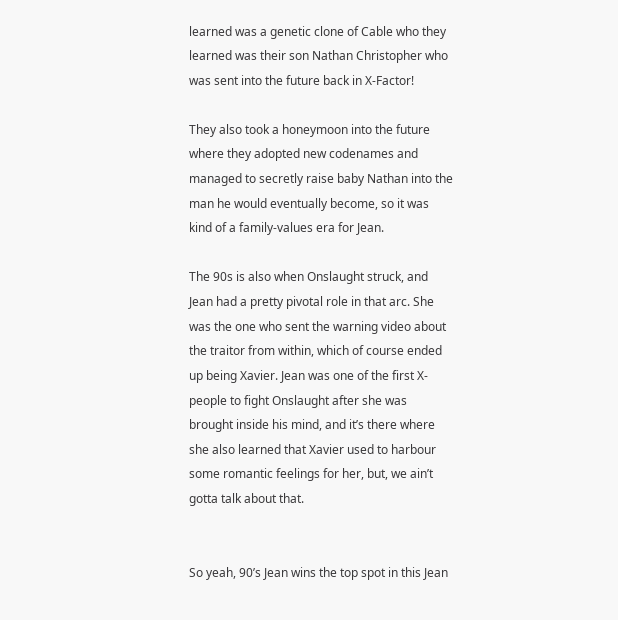learned was a genetic clone of Cable who they learned was their son Nathan Christopher who was sent into the future back in X-Factor!

They also took a honeymoon into the future where they adopted new codenames and managed to secretly raise baby Nathan into the man he would eventually become, so it was kind of a family-values era for Jean.

The 90s is also when Onslaught struck, and Jean had a pretty pivotal role in that arc. She was the one who sent the warning video about the traitor from within, which of course ended up being Xavier. Jean was one of the first X-people to fight Onslaught after she was brought inside his mind, and it’s there where she also learned that Xavier used to harbour some romantic feelings for her, but, we ain’t gotta talk about that.


So yeah, 90’s Jean wins the top spot in this Jean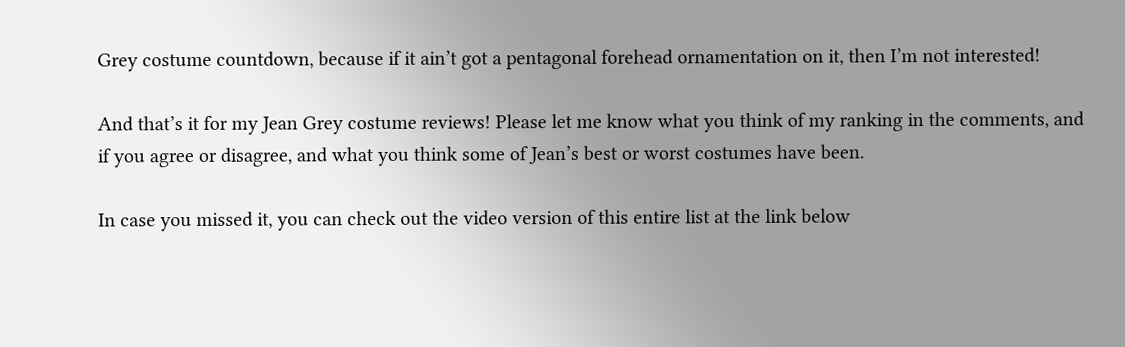Grey costume countdown, because if it ain’t got a pentagonal forehead ornamentation on it, then I’m not interested!

And that’s it for my Jean Grey costume reviews! Please let me know what you think of my ranking in the comments, and if you agree or disagree, and what you think some of Jean’s best or worst costumes have been.

In case you missed it, you can check out the video version of this entire list at the link below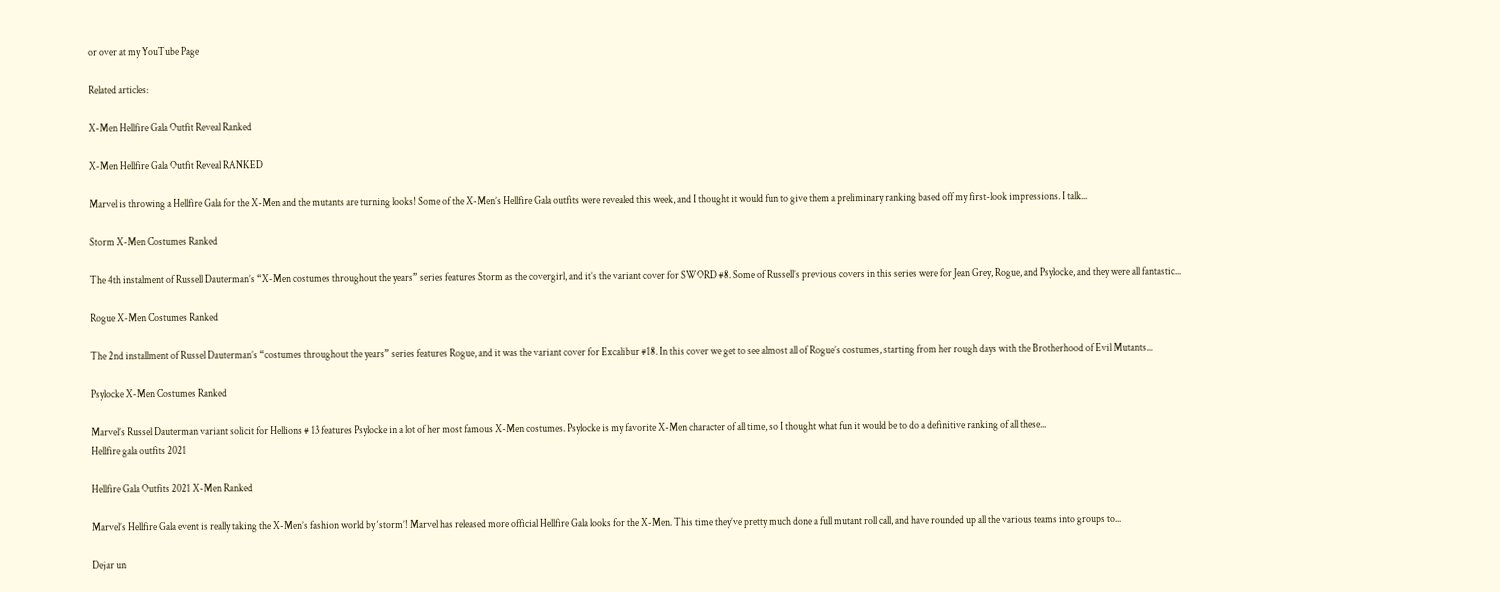or over at my YouTube Page

Related articles:

X-Men Hellfire Gala Outfit Reveal Ranked

X-Men Hellfire Gala Outfit Reveal RANKED

Marvel is throwing a Hellfire Gala for the X-Men and the mutants are turning looks! Some of the X-Men’s Hellfire Gala outfits were revealed this week, and I thought it would fun to give them a preliminary ranking based off my first-look impressions. I talk...

Storm X-Men Costumes Ranked

The 4th instalment of Russell Dauterman’s “X-Men costumes throughout the years” series features Storm as the covergirl, and it’s the variant cover for SWORD #8. Some of Russell’s previous covers in this series were for Jean Grey, Rogue, and Psylocke, and they were all fantastic...

Rogue X-Men Costumes Ranked

The 2nd installment of Russel Dauterman’s “costumes throughout the years” series features Rogue, and it was the variant cover for Excalibur #18. In this cover we get to see almost all of Rogue’s costumes, starting from her rough days with the Brotherhood of Evil Mutants...

Psylocke X-Men Costumes Ranked

Marvel’s Russel Dauterman variant solicit for Hellions # 13 features Psylocke in a lot of her most famous X-Men costumes. Psylocke is my favorite X-Men character of all time, so I thought what fun it would be to do a definitive ranking of all these...
Hellfire gala outfits 2021

Hellfire Gala Outfits 2021 X-Men Ranked

Marvel’s Hellfire Gala event is really taking the X-Men’s fashion world by ‘storm’! Marvel has released more official Hellfire Gala looks for the X-Men. This time they’ve pretty much done a full mutant roll call, and have rounded up all the various teams into groups to...

Dejar un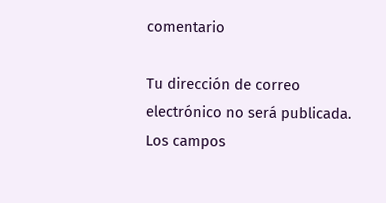comentario

Tu dirección de correo electrónico no será publicada. Los campos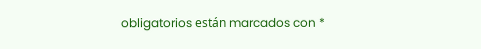obligatorios están marcados con *